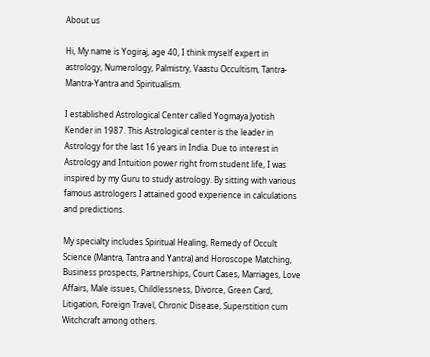About us

Hi, My name is Yogiraj, age 40, I think myself expert in astrology, Numerology, Palmistry, Vaastu Occultism, Tantra-Mantra-Yantra and Spiritualism.

I established Astrological Center called Yogmaya Jyotish Kender in 1987. This Astrological center is the leader in Astrology for the last 16 years in India. Due to interest in Astrology and Intuition power right from student life, I was inspired by my Guru to study astrology. By sitting with various famous astrologers I attained good experience in calculations and predictions.

My specialty includes Spiritual Healing, Remedy of Occult Science (Mantra, Tantra and Yantra) and Horoscope Matching, Business prospects, Partnerships, Court Cases, Marriages, Love Affairs, Male issues, Childlessness, Divorce, Green Card, Litigation, Foreign Travel, Chronic Disease, Superstition cum Witchcraft among others.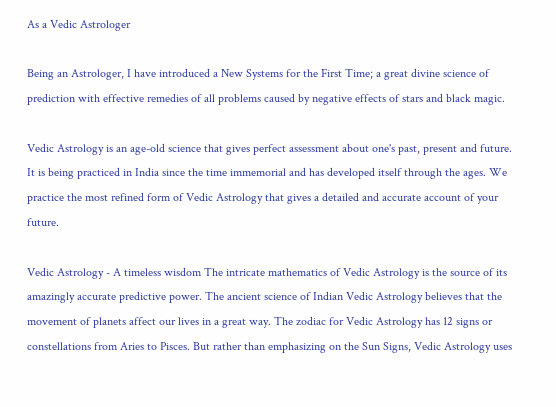As a Vedic Astrologer

Being an Astrologer, I have introduced a New Systems for the First Time; a great divine science of prediction with effective remedies of all problems caused by negative effects of stars and black magic.

Vedic Astrology is an age-old science that gives perfect assessment about one's past, present and future. It is being practiced in India since the time immemorial and has developed itself through the ages. We practice the most refined form of Vedic Astrology that gives a detailed and accurate account of your future.

Vedic Astrology - A timeless wisdom The intricate mathematics of Vedic Astrology is the source of its amazingly accurate predictive power. The ancient science of Indian Vedic Astrology believes that the movement of planets affect our lives in a great way. The zodiac for Vedic Astrology has 12 signs or constellations from Aries to Pisces. But rather than emphasizing on the Sun Signs, Vedic Astrology uses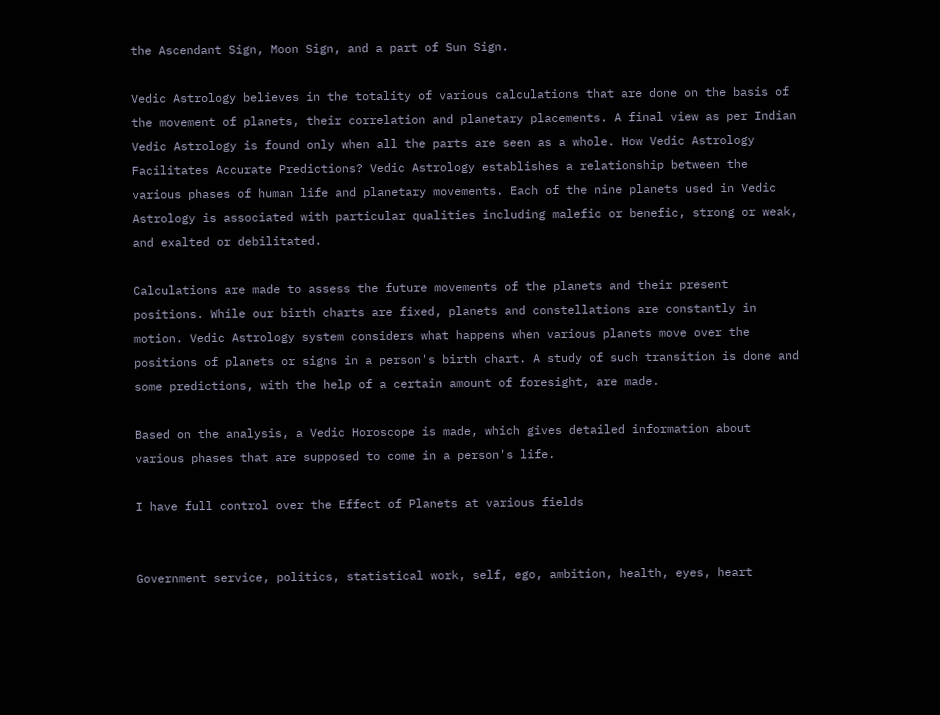the Ascendant Sign, Moon Sign, and a part of Sun Sign.

Vedic Astrology believes in the totality of various calculations that are done on the basis of the movement of planets, their correlation and planetary placements. A final view as per Indian Vedic Astrology is found only when all the parts are seen as a whole. How Vedic Astrology Facilitates Accurate Predictions? Vedic Astrology establishes a relationship between the various phases of human life and planetary movements. Each of the nine planets used in Vedic Astrology is associated with particular qualities including malefic or benefic, strong or weak, and exalted or debilitated.

Calculations are made to assess the future movements of the planets and their present positions. While our birth charts are fixed, planets and constellations are constantly in motion. Vedic Astrology system considers what happens when various planets move over the positions of planets or signs in a person's birth chart. A study of such transition is done and some predictions, with the help of a certain amount of foresight, are made.

Based on the analysis, a Vedic Horoscope is made, which gives detailed information about various phases that are supposed to come in a person's life.

I have full control over the Effect of Planets at various fields


Government service, politics, statistical work, self, ego, ambition, health, eyes, heart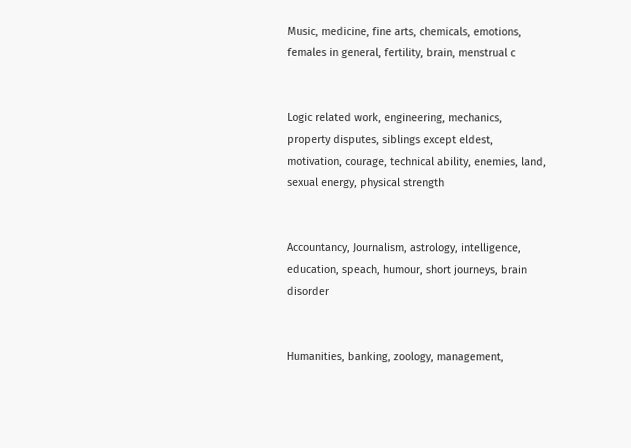Music, medicine, fine arts, chemicals, emotions, females in general, fertility, brain, menstrual c


Logic related work, engineering, mechanics, property disputes, siblings except eldest, motivation, courage, technical ability, enemies, land, sexual energy, physical strength


Accountancy, Journalism, astrology, intelligence, education, speach, humour, short journeys, brain disorder


Humanities, banking, zoology, management,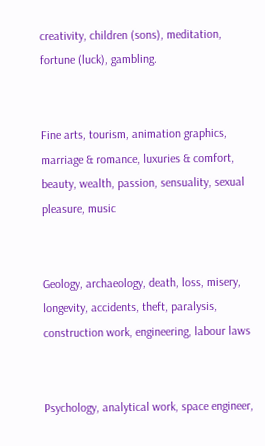creativity, children (sons), meditation, fortune (luck), gambling.


Fine arts, tourism, animation graphics, marriage & romance, luxuries & comfort, beauty, wealth, passion, sensuality, sexual pleasure, music


Geology, archaeology, death, loss, misery, longevity, accidents, theft, paralysis, construction work, engineering, labour laws


Psychology, analytical work, space engineer,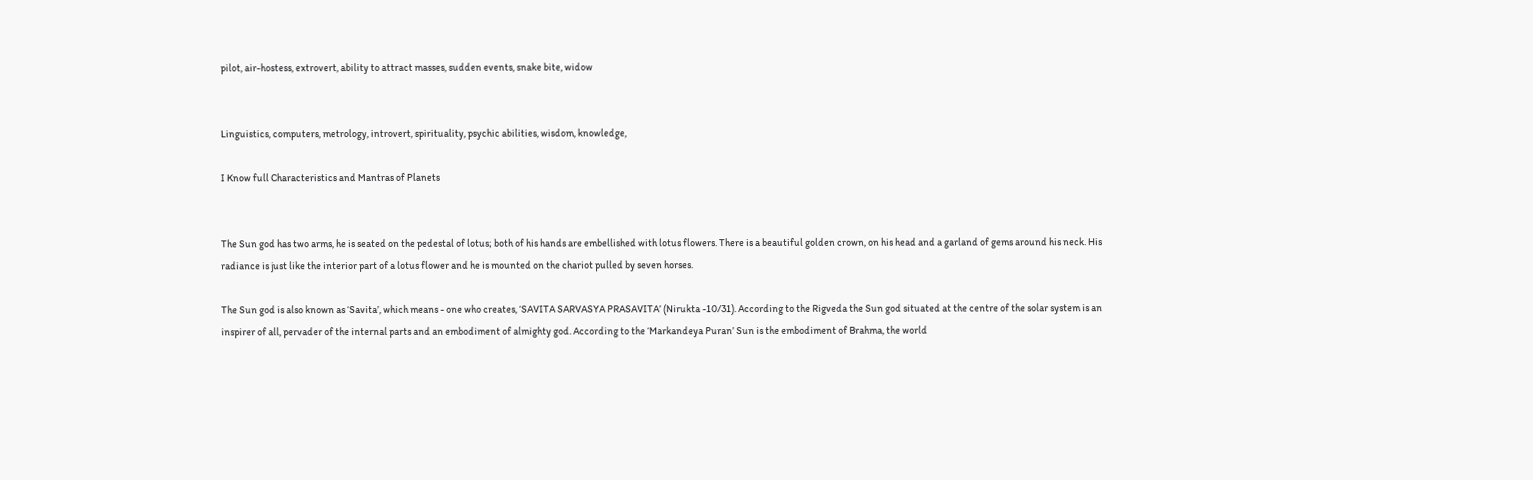pilot, air-hostess, extrovert, ability to attract masses, sudden events, snake bite, widow


Linguistics, computers, metrology, introvert, spirituality, psychic abilities, wisdom, knowledge,

I Know full Characteristics and Mantras of Planets


The Sun god has two arms, he is seated on the pedestal of lotus; both of his hands are embellished with lotus flowers. There is a beautiful golden crown, on his head and a garland of gems around his neck. His radiance is just like the interior part of a lotus flower and he is mounted on the chariot pulled by seven horses.

The Sun god is also known as ‘Savita’, which means - one who creates, ‘SAVITA SARVASYA PRASAVITA’ (Nirukta -10/31). According to the Rigveda the Sun god situated at the centre of the solar system is an inspirer of all, pervader of the internal parts and an embodiment of almighty god. According to the ‘Markandeya Puran’ Sun is the embodiment of Brahma, the world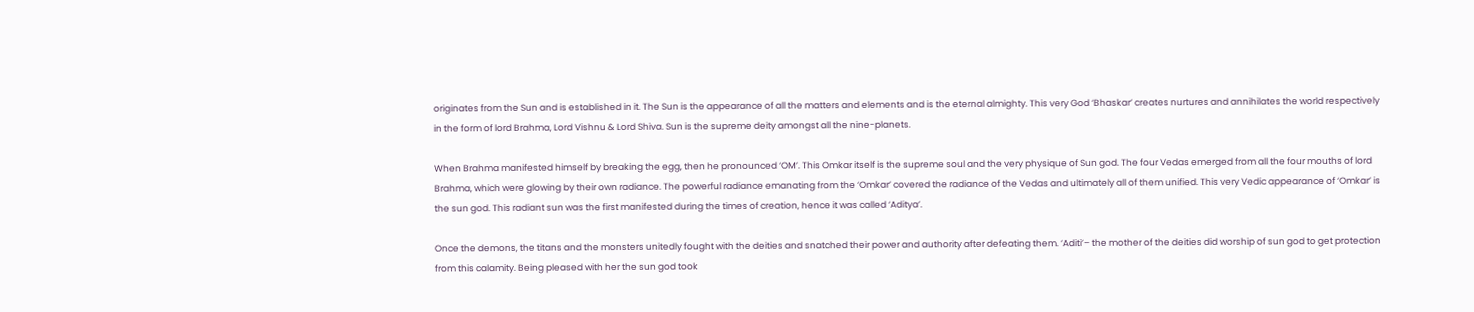originates from the Sun and is established in it. The Sun is the appearance of all the matters and elements and is the eternal almighty. This very God ‘Bhaskar’ creates nurtures and annihilates the world respectively in the form of lord Brahma, Lord Vishnu & Lord Shiva. Sun is the supreme deity amongst all the nine-planets.

When Brahma manifested himself by breaking the egg, then he pronounced ‘OM’. This Omkar itself is the supreme soul and the very physique of Sun god. The four Vedas emerged from all the four mouths of lord Brahma, which were glowing by their own radiance. The powerful radiance emanating from the ‘Omkar’ covered the radiance of the Vedas and ultimately all of them unified. This very Vedic appearance of ‘Omkar’ is the sun god. This radiant sun was the first manifested during the times of creation, hence it was called ‘Aditya’.

Once the demons, the titans and the monsters unitedly fought with the deities and snatched their power and authority after defeating them. ‘Aditi’– the mother of the deities did worship of sun god to get protection from this calamity. Being pleased with her the sun god took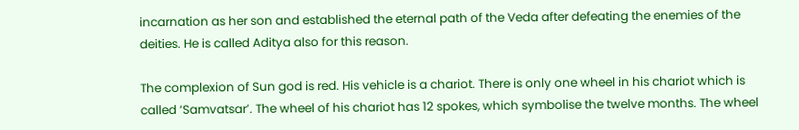incarnation as her son and established the eternal path of the Veda after defeating the enemies of the deities. He is called Aditya also for this reason.

The complexion of Sun god is red. His vehicle is a chariot. There is only one wheel in his chariot which is called ‘Samvatsar’. The wheel of his chariot has 12 spokes, which symbolise the twelve months. The wheel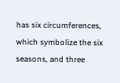has six circumferences, which symbolize the six seasons, and three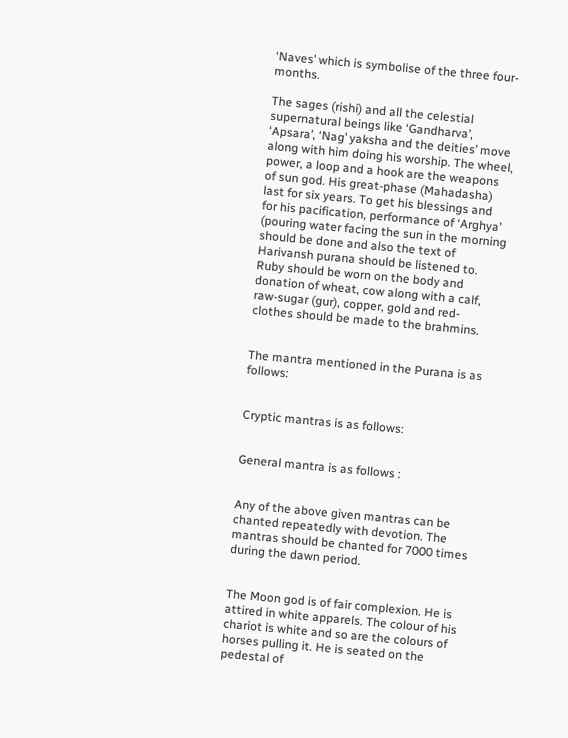‘Naves’ which is symbolise of the three four-months.

The sages (rishi) and all the celestial supernatural beings like ‘Gandharva’, ‘Apsara’, ‘Nag’ yaksha and the deities’ move along with him doing his worship. The wheel, power, a loop and a hook are the weapons of sun god. His great-phase (Mahadasha) last for six years. To get his blessings and for his pacification, performance of ‘Arghya’ (pouring water facing the sun in the morning should be done and also the text of Harivansh purana should be listened to. Ruby should be worn on the body and donation of wheat, cow along with a calf, raw-sugar (gur), copper, gold and red-clothes should be made to the brahmins.


The mantra mentioned in the Purana is as follows:


Cryptic mantras is as follows:


General mantra is as follows :


Any of the above given mantras can be chanted repeatedly with devotion. The mantras should be chanted for 7000 times during the dawn period.


The Moon god is of fair complexion. He is attired in white apparels. The colour of his chariot is white and so are the colours of horses pulling it. He is seated on the pedestal of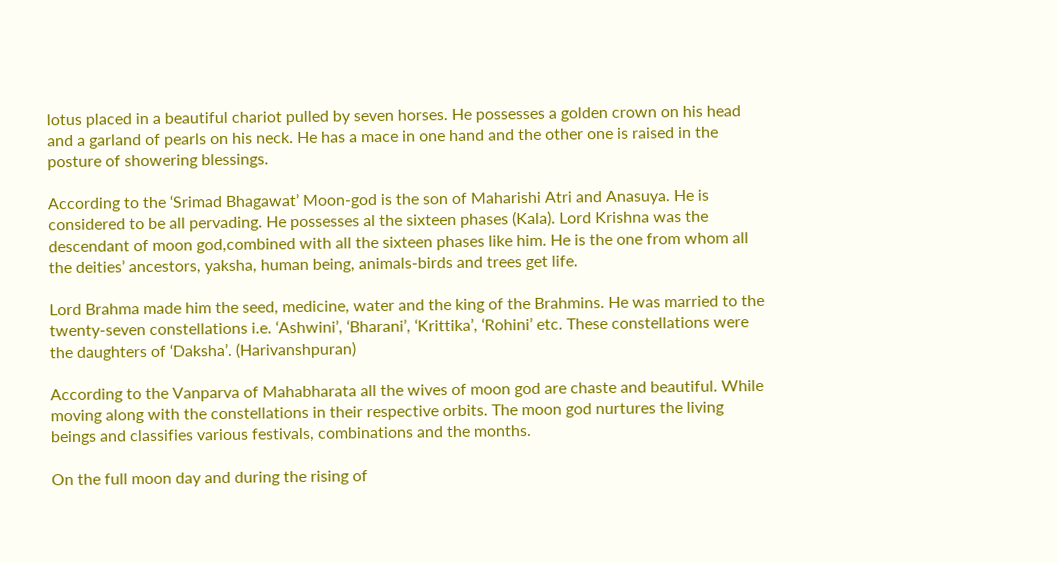lotus placed in a beautiful chariot pulled by seven horses. He possesses a golden crown on his head and a garland of pearls on his neck. He has a mace in one hand and the other one is raised in the posture of showering blessings.

According to the ‘Srimad Bhagawat’ Moon-god is the son of Maharishi Atri and Anasuya. He is considered to be all pervading. He possesses al the sixteen phases (Kala). Lord Krishna was the descendant of moon god,combined with all the sixteen phases like him. He is the one from whom all the deities’ ancestors, yaksha, human being, animals-birds and trees get life.

Lord Brahma made him the seed, medicine, water and the king of the Brahmins. He was married to the twenty-seven constellations i.e. ‘Ashwini’, ‘Bharani’, ‘Krittika’, ‘Rohini’ etc. These constellations were the daughters of ‘Daksha’. (Harivanshpuran)

According to the Vanparva of Mahabharata all the wives of moon god are chaste and beautiful. While moving along with the constellations in their respective orbits. The moon god nurtures the living beings and classifies various festivals, combinations and the months.

On the full moon day and during the rising of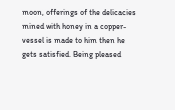moon, offerings of the delicacies mined with honey in a copper-vessel is made to him then he gets satisfied. Being pleased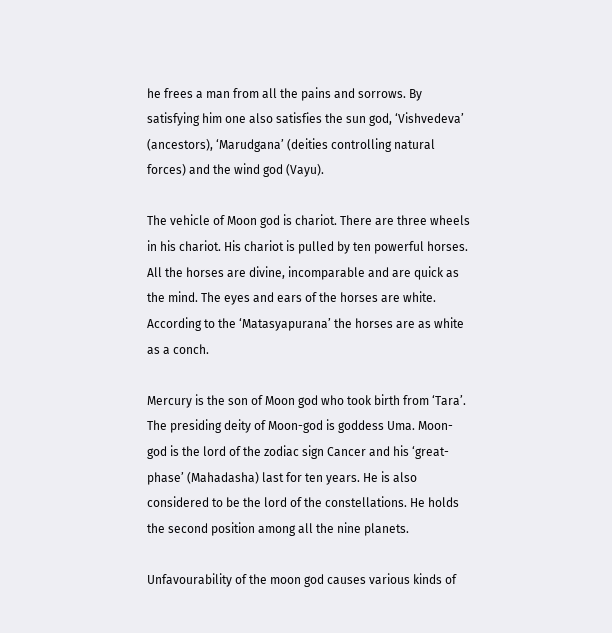he frees a man from all the pains and sorrows. By satisfying him one also satisfies the sun god, ‘Vishvedeva’ (ancestors), ‘Marudgana’ (deities controlling natural forces) and the wind god (Vayu).

The vehicle of Moon god is chariot. There are three wheels in his chariot. His chariot is pulled by ten powerful horses. All the horses are divine, incomparable and are quick as the mind. The eyes and ears of the horses are white. According to the ‘Matasyapurana’ the horses are as white as a conch.

Mercury is the son of Moon god who took birth from ‘Tara’. The presiding deity of Moon-god is goddess Uma. Moon-god is the lord of the zodiac sign Cancer and his ‘great-phase’ (Mahadasha) last for ten years. He is also considered to be the lord of the constellations. He holds the second position among all the nine planets.

Unfavourability of the moon god causes various kinds of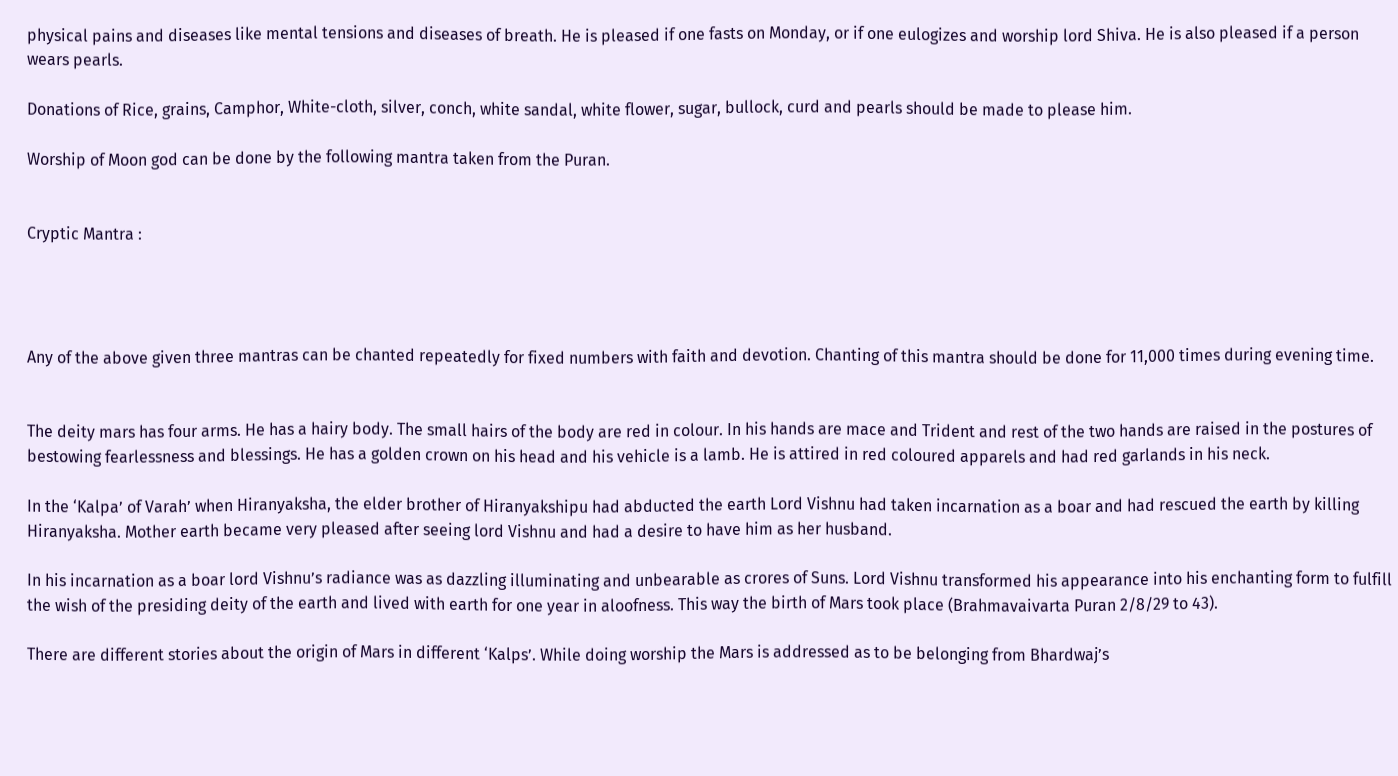physical pains and diseases like mental tensions and diseases of breath. He is pleased if one fasts on Monday, or if one eulogizes and worship lord Shiva. He is also pleased if a person wears pearls.

Donations of Rice, grains, Camphor, White-cloth, silver, conch, white sandal, white flower, sugar, bullock, curd and pearls should be made to please him.

Worship of Moon god can be done by the following mantra taken from the Puran.


Cryptic Mantra :




Any of the above given three mantras can be chanted repeatedly for fixed numbers with faith and devotion. Chanting of this mantra should be done for 11,000 times during evening time.


The deity mars has four arms. He has a hairy body. The small hairs of the body are red in colour. In his hands are mace and Trident and rest of the two hands are raised in the postures of bestowing fearlessness and blessings. He has a golden crown on his head and his vehicle is a lamb. He is attired in red coloured apparels and had red garlands in his neck.

In the ‘Kalpa’ of Varah’ when Hiranyaksha, the elder brother of Hiranyakshipu had abducted the earth Lord Vishnu had taken incarnation as a boar and had rescued the earth by killing Hiranyaksha. Mother earth became very pleased after seeing lord Vishnu and had a desire to have him as her husband.

In his incarnation as a boar lord Vishnu’s radiance was as dazzling illuminating and unbearable as crores of Suns. Lord Vishnu transformed his appearance into his enchanting form to fulfill the wish of the presiding deity of the earth and lived with earth for one year in aloofness. This way the birth of Mars took place (Brahmavaivarta Puran 2/8/29 to 43).

There are different stories about the origin of Mars in different ‘Kalps’. While doing worship the Mars is addressed as to be belonging from Bhardwaj’s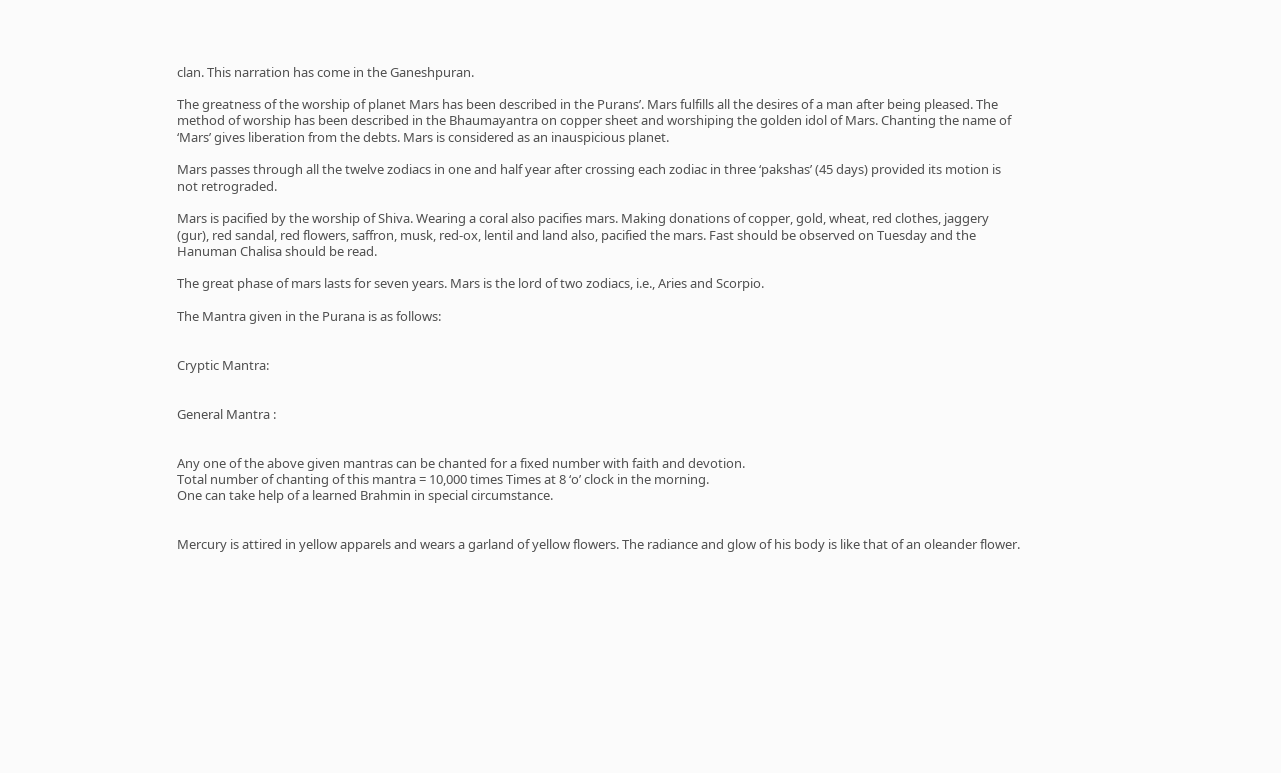clan. This narration has come in the Ganeshpuran.

The greatness of the worship of planet Mars has been described in the Purans’. Mars fulfills all the desires of a man after being pleased. The method of worship has been described in the Bhaumayantra on copper sheet and worshiping the golden idol of Mars. Chanting the name of ‘Mars’ gives liberation from the debts. Mars is considered as an inauspicious planet.

Mars passes through all the twelve zodiacs in one and half year after crossing each zodiac in three ‘pakshas’ (45 days) provided its motion is not retrograded.

Mars is pacified by the worship of Shiva. Wearing a coral also pacifies mars. Making donations of copper, gold, wheat, red clothes, jaggery (gur), red sandal, red flowers, saffron, musk, red-ox, lentil and land also, pacified the mars. Fast should be observed on Tuesday and the Hanuman Chalisa should be read.

The great phase of mars lasts for seven years. Mars is the lord of two zodiacs, i.e., Aries and Scorpio.

The Mantra given in the Purana is as follows:


Cryptic Mantra:


General Mantra :


Any one of the above given mantras can be chanted for a fixed number with faith and devotion.
Total number of chanting of this mantra = 10,000 times Times at 8 ‘o’ clock in the morning.
One can take help of a learned Brahmin in special circumstance.


Mercury is attired in yellow apparels and wears a garland of yellow flowers. The radiance and glow of his body is like that of an oleander flower.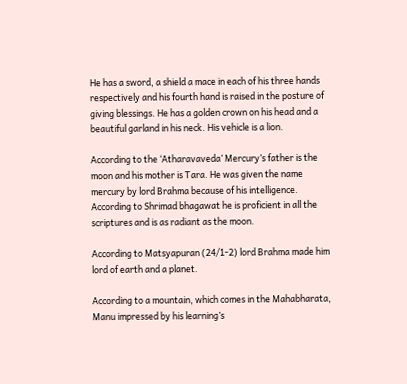He has a sword, a shield a mace in each of his three hands respectively and his fourth hand is raised in the posture of giving blessings. He has a golden crown on his head and a beautiful garland in his neck. His vehicle is a lion.

According to the ‘Atharavaveda’ Mercury’s father is the moon and his mother is Tara. He was given the name mercury by lord Brahma because of his intelligence. According to Shrimad bhagawat he is proficient in all the scriptures and is as radiant as the moon.

According to Matsyapuran (24/1-2) lord Brahma made him lord of earth and a planet.

According to a mountain, which comes in the Mahabharata, Manu impressed by his learning’s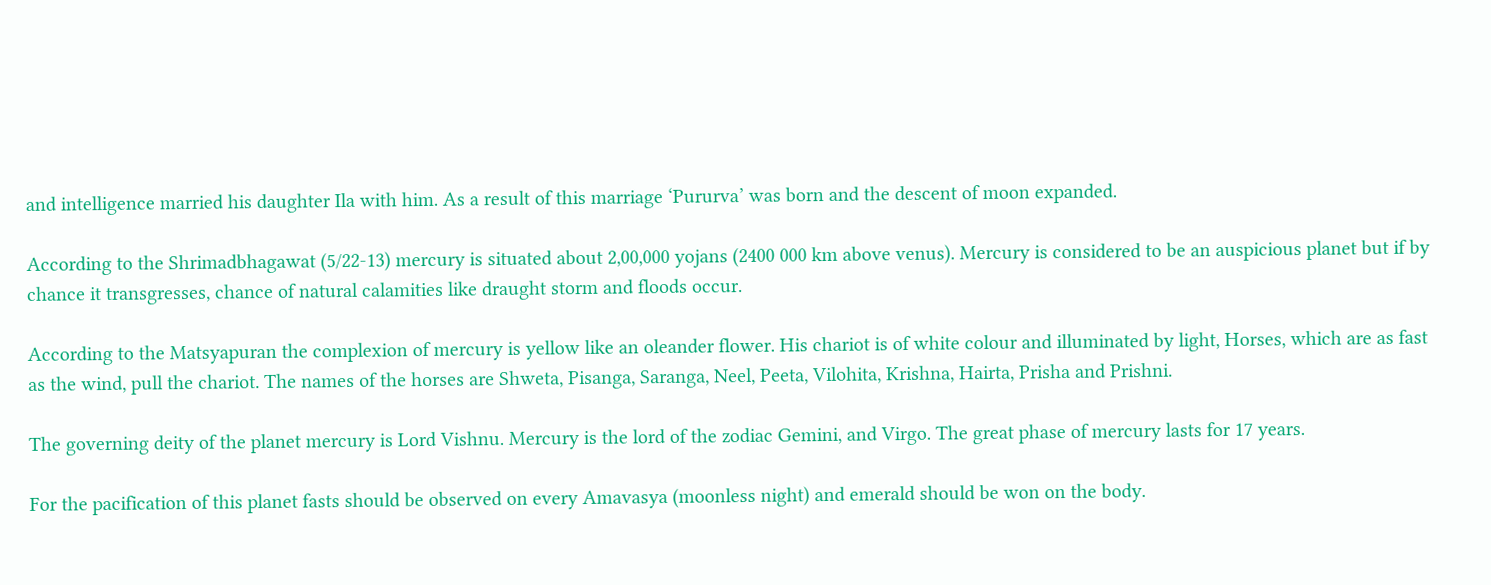and intelligence married his daughter Ila with him. As a result of this marriage ‘Pururva’ was born and the descent of moon expanded.

According to the Shrimadbhagawat (5/22-13) mercury is situated about 2,00,000 yojans (2400 000 km above venus). Mercury is considered to be an auspicious planet but if by chance it transgresses, chance of natural calamities like draught storm and floods occur.

According to the Matsyapuran the complexion of mercury is yellow like an oleander flower. His chariot is of white colour and illuminated by light, Horses, which are as fast as the wind, pull the chariot. The names of the horses are Shweta, Pisanga, Saranga, Neel, Peeta, Vilohita, Krishna, Hairta, Prisha and Prishni.

The governing deity of the planet mercury is Lord Vishnu. Mercury is the lord of the zodiac Gemini, and Virgo. The great phase of mercury lasts for 17 years.

For the pacification of this planet fasts should be observed on every Amavasya (moonless night) and emerald should be won on the body.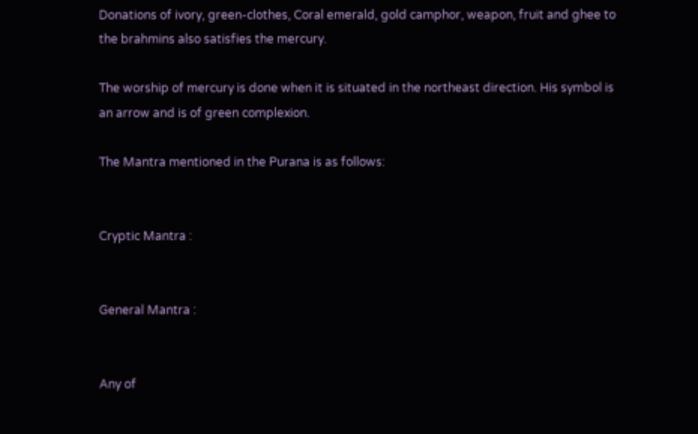Donations of ivory, green-clothes, Coral emerald, gold camphor, weapon, fruit and ghee to the brahmins also satisfies the mercury.

The worship of mercury is done when it is situated in the northeast direction. His symbol is an arrow and is of green complexion.

The Mantra mentioned in the Purana is as follows:


Cryptic Mantra :


General Mantra :


Any of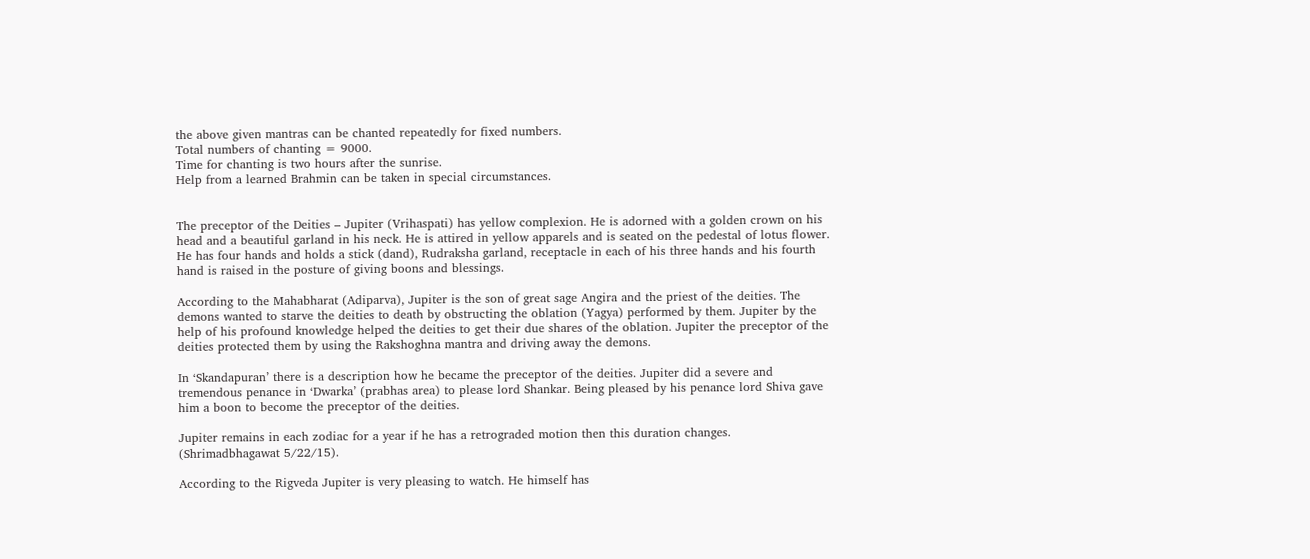the above given mantras can be chanted repeatedly for fixed numbers.
Total numbers of chanting = 9000.
Time for chanting is two hours after the sunrise.
Help from a learned Brahmin can be taken in special circumstances.


The preceptor of the Deities – Jupiter (Vrihaspati) has yellow complexion. He is adorned with a golden crown on his head and a beautiful garland in his neck. He is attired in yellow apparels and is seated on the pedestal of lotus flower. He has four hands and holds a stick (dand), Rudraksha garland, receptacle in each of his three hands and his fourth hand is raised in the posture of giving boons and blessings.

According to the Mahabharat (Adiparva), Jupiter is the son of great sage Angira and the priest of the deities. The demons wanted to starve the deities to death by obstructing the oblation (Yagya) performed by them. Jupiter by the help of his profound knowledge helped the deities to get their due shares of the oblation. Jupiter the preceptor of the deities protected them by using the Rakshoghna mantra and driving away the demons.

In ‘Skandapuran’ there is a description how he became the preceptor of the deities. Jupiter did a severe and tremendous penance in ‘Dwarka’ (prabhas area) to please lord Shankar. Being pleased by his penance lord Shiva gave him a boon to become the preceptor of the deities.

Jupiter remains in each zodiac for a year if he has a retrograded motion then this duration changes. (Shrimadbhagawat 5/22/15).

According to the Rigveda Jupiter is very pleasing to watch. He himself has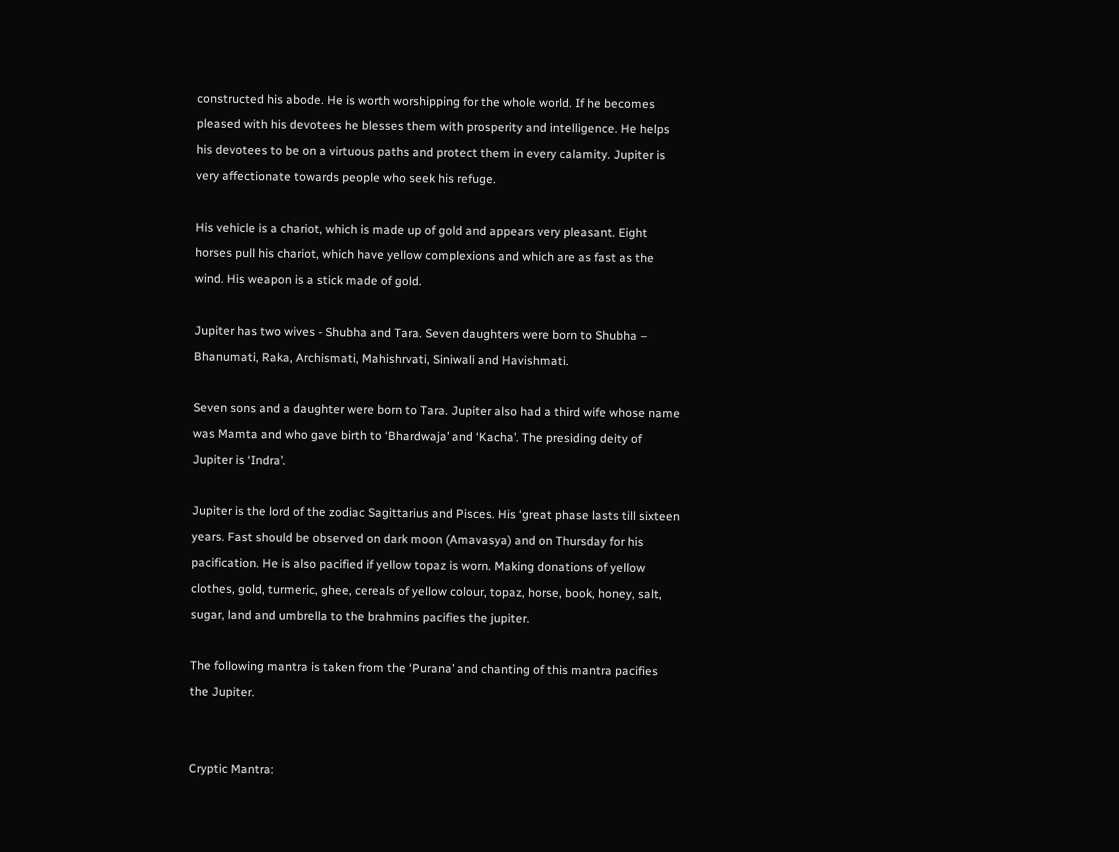constructed his abode. He is worth worshipping for the whole world. If he becomes pleased with his devotees he blesses them with prosperity and intelligence. He helps his devotees to be on a virtuous paths and protect them in every calamity. Jupiter is very affectionate towards people who seek his refuge.

His vehicle is a chariot, which is made up of gold and appears very pleasant. Eight horses pull his chariot, which have yellow complexions and which are as fast as the wind. His weapon is a stick made of gold.

Jupiter has two wives - Shubha and Tara. Seven daughters were born to Shubha – Bhanumati, Raka, Archismati, Mahishrvati, Siniwali and Havishmati.

Seven sons and a daughter were born to Tara. Jupiter also had a third wife whose name was Mamta and who gave birth to ‘Bhardwaja’ and ‘Kacha’. The presiding deity of Jupiter is ‘Indra’.

Jupiter is the lord of the zodiac Sagittarius and Pisces. His ‘great phase lasts till sixteen years. Fast should be observed on dark moon (Amavasya) and on Thursday for his pacification. He is also pacified if yellow topaz is worn. Making donations of yellow clothes, gold, turmeric, ghee, cereals of yellow colour, topaz, horse, book, honey, salt, sugar, land and umbrella to the brahmins pacifies the jupiter.

The following mantra is taken from the ‘Purana’ and chanting of this mantra pacifies the Jupiter.


Cryptic Mantra: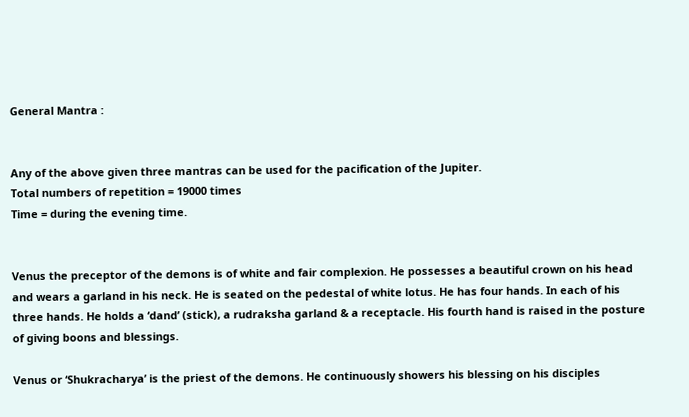General Mantra :


Any of the above given three mantras can be used for the pacification of the Jupiter.
Total numbers of repetition = 19000 times
Time = during the evening time.


Venus the preceptor of the demons is of white and fair complexion. He possesses a beautiful crown on his head and wears a garland in his neck. He is seated on the pedestal of white lotus. He has four hands. In each of his three hands. He holds a ‘dand’ (stick), a rudraksha garland & a receptacle. His fourth hand is raised in the posture of giving boons and blessings.

Venus or ‘Shukracharya’ is the priest of the demons. He continuously showers his blessing on his disciples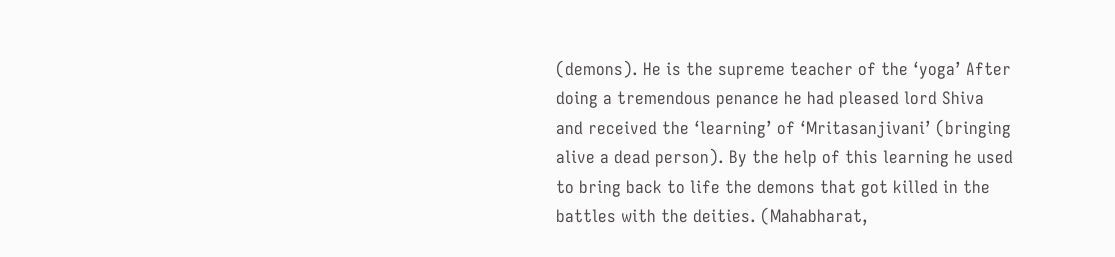(demons). He is the supreme teacher of the ‘yoga’ After doing a tremendous penance he had pleased lord Shiva and received the ‘learning’ of ‘Mritasanjivani’ (bringing alive a dead person). By the help of this learning he used to bring back to life the demons that got killed in the battles with the deities. (Mahabharat,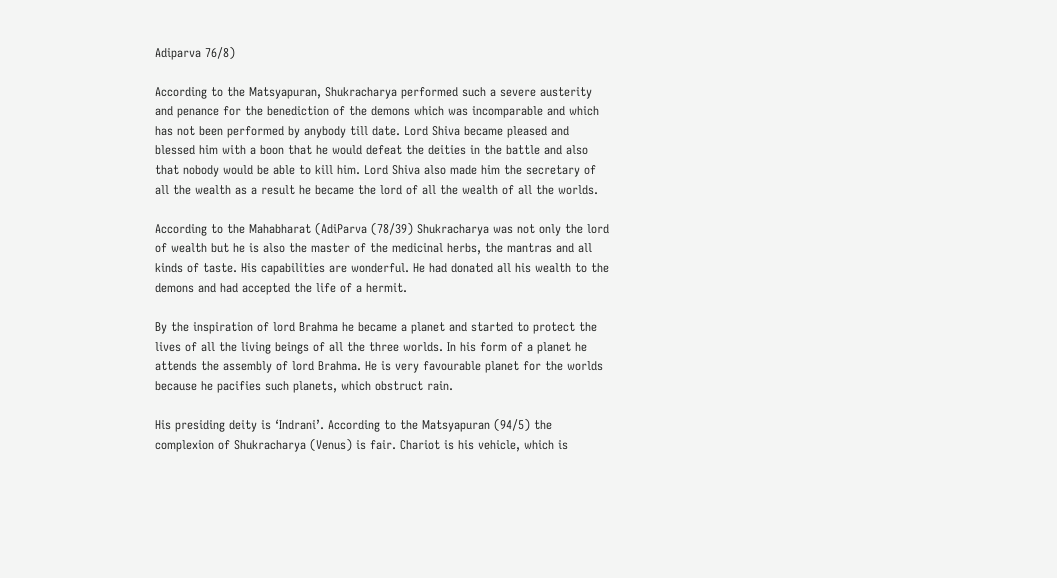Adiparva 76/8)

According to the Matsyapuran, Shukracharya performed such a severe austerity and penance for the benediction of the demons which was incomparable and which has not been performed by anybody till date. Lord Shiva became pleased and blessed him with a boon that he would defeat the deities in the battle and also that nobody would be able to kill him. Lord Shiva also made him the secretary of all the wealth as a result he became the lord of all the wealth of all the worlds.

According to the Mahabharat (AdiParva (78/39) Shukracharya was not only the lord of wealth but he is also the master of the medicinal herbs, the mantras and all kinds of taste. His capabilities are wonderful. He had donated all his wealth to the demons and had accepted the life of a hermit.

By the inspiration of lord Brahma he became a planet and started to protect the lives of all the living beings of all the three worlds. In his form of a planet he attends the assembly of lord Brahma. He is very favourable planet for the worlds because he pacifies such planets, which obstruct rain.

His presiding deity is ‘Indrani’. According to the Matsyapuran (94/5) the complexion of Shukracharya (Venus) is fair. Chariot is his vehicle, which is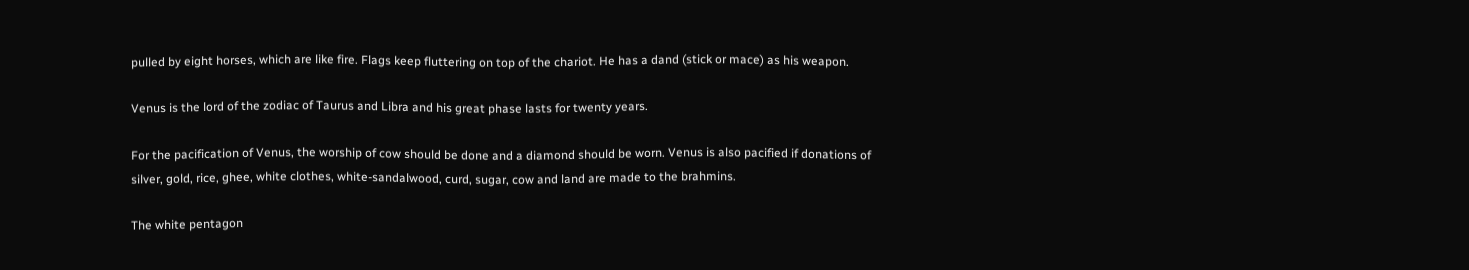pulled by eight horses, which are like fire. Flags keep fluttering on top of the chariot. He has a dand (stick or mace) as his weapon.

Venus is the lord of the zodiac of Taurus and Libra and his great phase lasts for twenty years.

For the pacification of Venus, the worship of cow should be done and a diamond should be worn. Venus is also pacified if donations of silver, gold, rice, ghee, white clothes, white-sandalwood, curd, sugar, cow and land are made to the brahmins.

The white pentagon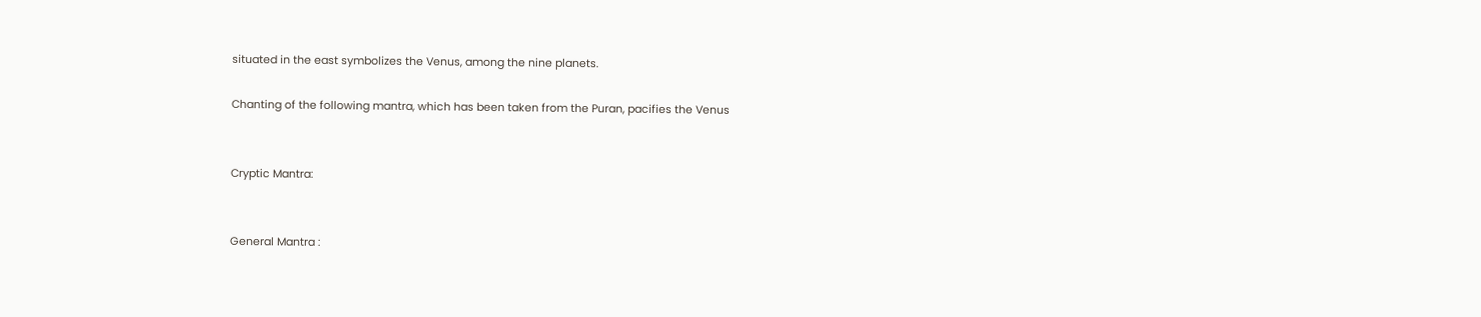situated in the east symbolizes the Venus, among the nine planets.

Chanting of the following mantra, which has been taken from the Puran, pacifies the Venus


Cryptic Mantra:


General Mantra :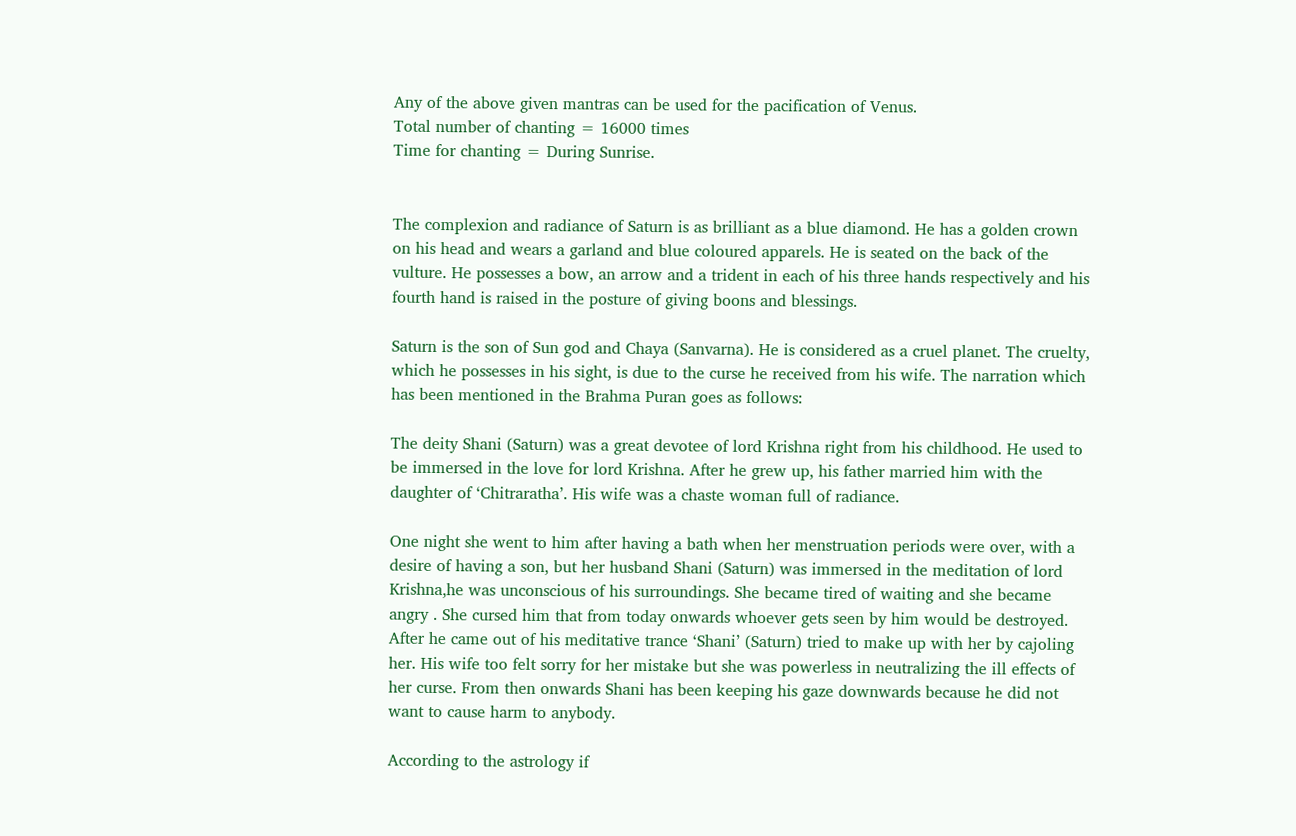Any of the above given mantras can be used for the pacification of Venus.
Total number of chanting = 16000 times
Time for chanting = During Sunrise.


The complexion and radiance of Saturn is as brilliant as a blue diamond. He has a golden crown on his head and wears a garland and blue coloured apparels. He is seated on the back of the vulture. He possesses a bow, an arrow and a trident in each of his three hands respectively and his fourth hand is raised in the posture of giving boons and blessings.

Saturn is the son of Sun god and Chaya (Sanvarna). He is considered as a cruel planet. The cruelty, which he possesses in his sight, is due to the curse he received from his wife. The narration which has been mentioned in the Brahma Puran goes as follows:

The deity Shani (Saturn) was a great devotee of lord Krishna right from his childhood. He used to be immersed in the love for lord Krishna. After he grew up, his father married him with the daughter of ‘Chitraratha’. His wife was a chaste woman full of radiance.

One night she went to him after having a bath when her menstruation periods were over, with a desire of having a son, but her husband Shani (Saturn) was immersed in the meditation of lord Krishna,he was unconscious of his surroundings. She became tired of waiting and she became angry . She cursed him that from today onwards whoever gets seen by him would be destroyed. After he came out of his meditative trance ‘Shani’ (Saturn) tried to make up with her by cajoling her. His wife too felt sorry for her mistake but she was powerless in neutralizing the ill effects of her curse. From then onwards Shani has been keeping his gaze downwards because he did not want to cause harm to anybody.

According to the astrology if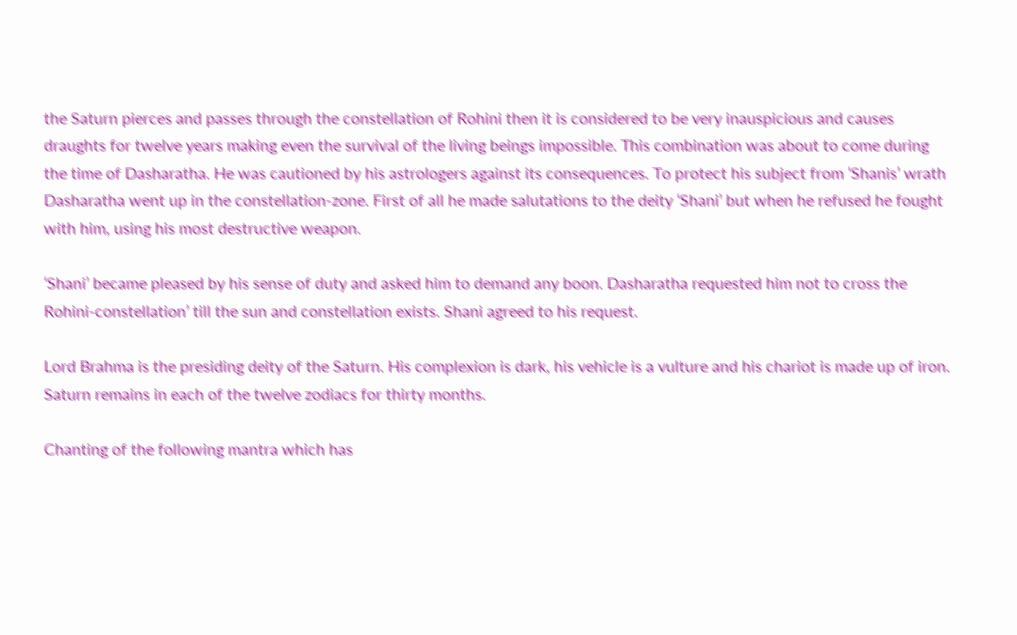the Saturn pierces and passes through the constellation of Rohini then it is considered to be very inauspicious and causes draughts for twelve years making even the survival of the living beings impossible. This combination was about to come during the time of Dasharatha. He was cautioned by his astrologers against its consequences. To protect his subject from ‘Shanis’ wrath Dasharatha went up in the constellation-zone. First of all he made salutations to the deity ‘Shani’ but when he refused he fought with him, using his most destructive weapon.

‘Shani’ became pleased by his sense of duty and asked him to demand any boon. Dasharatha requested him not to cross the Rohini-constellation’ till the sun and constellation exists. Shani agreed to his request.

Lord Brahma is the presiding deity of the Saturn. His complexion is dark, his vehicle is a vulture and his chariot is made up of iron. Saturn remains in each of the twelve zodiacs for thirty months.

Chanting of the following mantra which has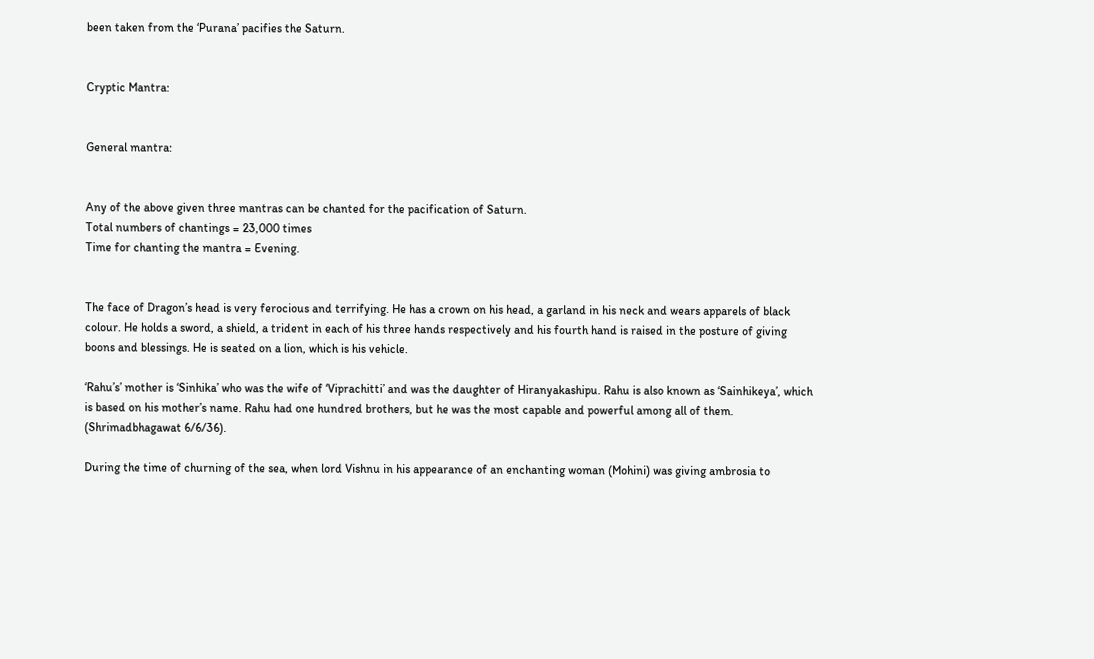been taken from the ‘Purana’ pacifies the Saturn.


Cryptic Mantra:


General mantra:


Any of the above given three mantras can be chanted for the pacification of Saturn.
Total numbers of chantings = 23,000 times
Time for chanting the mantra = Evening.


The face of Dragon’s head is very ferocious and terrifying. He has a crown on his head, a garland in his neck and wears apparels of black colour. He holds a sword, a shield, a trident in each of his three hands respectively and his fourth hand is raised in the posture of giving boons and blessings. He is seated on a lion, which is his vehicle.

‘Rahu’s’ mother is ‘Sinhika’ who was the wife of ‘Viprachitti’ and was the daughter of Hiranyakashipu. Rahu is also known as ‘Sainhikeya’, which is based on his mother’s name. Rahu had one hundred brothers, but he was the most capable and powerful among all of them. (Shrimadbhagawat 6/6/36).

During the time of churning of the sea, when lord Vishnu in his appearance of an enchanting woman (Mohini) was giving ambrosia to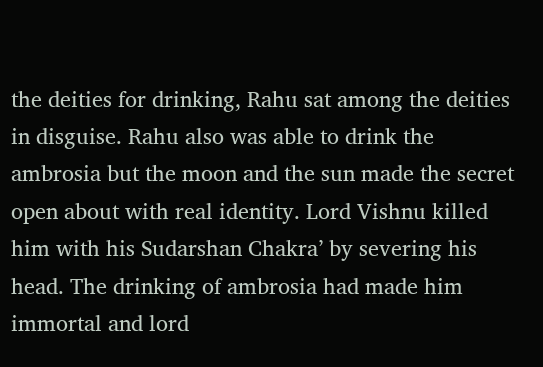the deities for drinking, Rahu sat among the deities in disguise. Rahu also was able to drink the ambrosia but the moon and the sun made the secret open about with real identity. Lord Vishnu killed him with his Sudarshan Chakra’ by severing his head. The drinking of ambrosia had made him immortal and lord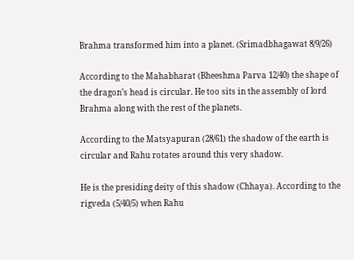Brahma transformed him into a planet. (Srimadbhagawat 8/9/26)

According to the Mahabharat (Bheeshma Parva 12/40) the shape of the dragon’s head is circular. He too sits in the assembly of lord Brahma along with the rest of the planets.

According to the Matsyapuran (28/61) the shadow of the earth is circular and Rahu rotates around this very shadow.

He is the presiding deity of this shadow (Chhaya). According to the rigveda (5/40/5) when Rahu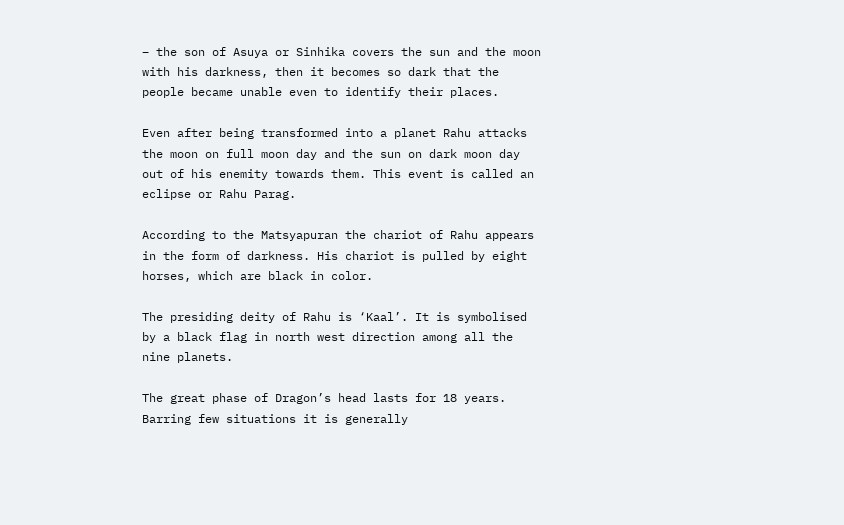– the son of Asuya or Sinhika covers the sun and the moon with his darkness, then it becomes so dark that the people became unable even to identify their places.

Even after being transformed into a planet Rahu attacks the moon on full moon day and the sun on dark moon day out of his enemity towards them. This event is called an eclipse or Rahu Parag.

According to the Matsyapuran the chariot of Rahu appears in the form of darkness. His chariot is pulled by eight horses, which are black in color.

The presiding deity of Rahu is ‘Kaal’. It is symbolised by a black flag in north west direction among all the nine planets.

The great phase of Dragon’s head lasts for 18 years. Barring few situations it is generally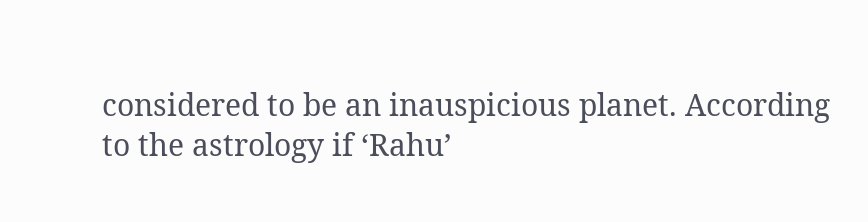considered to be an inauspicious planet. According to the astrology if ‘Rahu’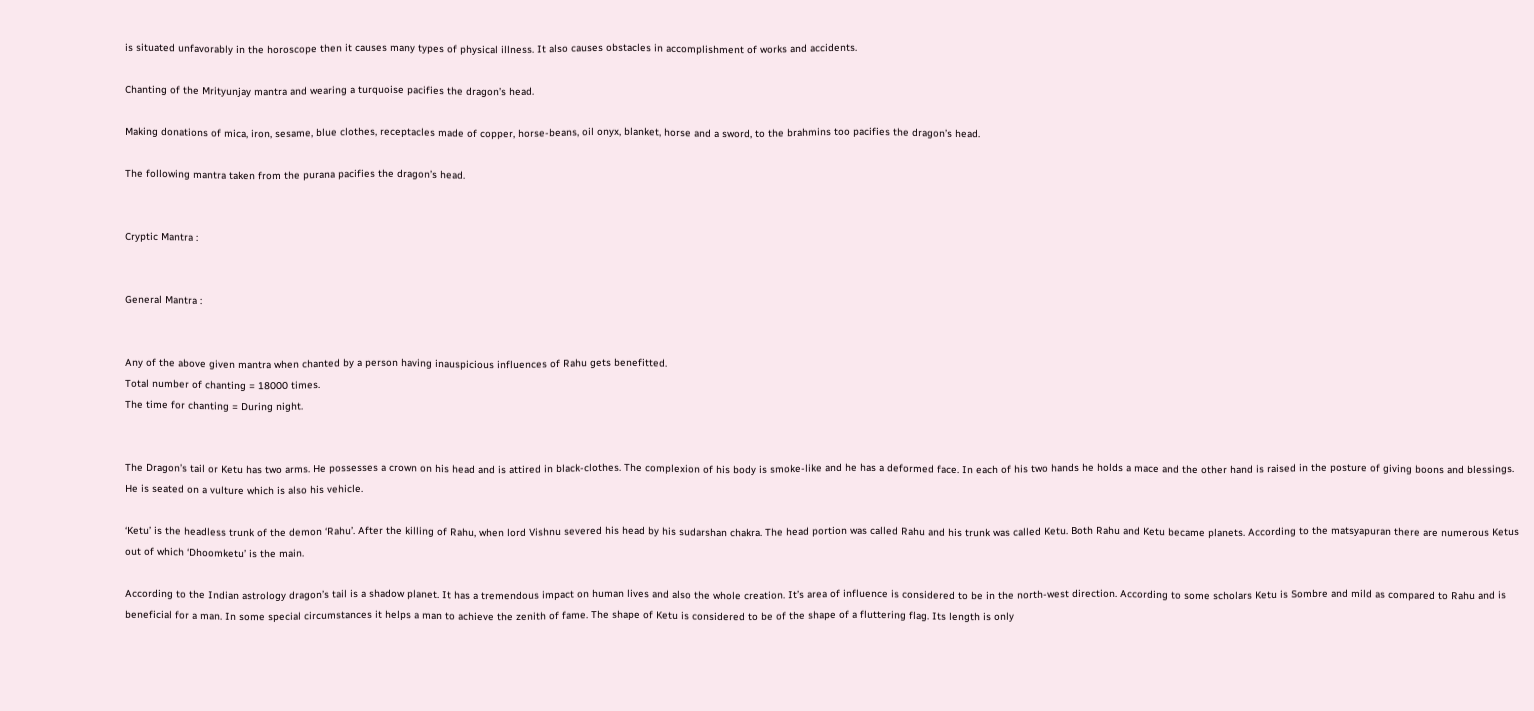is situated unfavorably in the horoscope then it causes many types of physical illness. It also causes obstacles in accomplishment of works and accidents.

Chanting of the Mrityunjay mantra and wearing a turquoise pacifies the dragon’s head.

Making donations of mica, iron, sesame, blue clothes, receptacles made of copper, horse-beans, oil onyx, blanket, horse and a sword, to the brahmins too pacifies the dragon’s head.

The following mantra taken from the purana pacifies the dragon’s head.


Cryptic Mantra :


General Mantra :


Any of the above given mantra when chanted by a person having inauspicious influences of Rahu gets benefitted.
Total number of chanting = 18000 times.
The time for chanting = During night.


The Dragon’s tail or Ketu has two arms. He possesses a crown on his head and is attired in black-clothes. The complexion of his body is smoke-like and he has a deformed face. In each of his two hands he holds a mace and the other hand is raised in the posture of giving boons and blessings. He is seated on a vulture which is also his vehicle.

‘Ketu’ is the headless trunk of the demon ‘Rahu’. After the killing of Rahu, when lord Vishnu severed his head by his sudarshan chakra. The head portion was called Rahu and his trunk was called Ketu. Both Rahu and Ketu became planets. According to the matsyapuran there are numerous Ketus out of which ‘Dhoomketu’ is the main.

According to the Indian astrology dragon’s tail is a shadow planet. It has a tremendous impact on human lives and also the whole creation. It’s area of influence is considered to be in the north-west direction. According to some scholars Ketu is Sombre and mild as compared to Rahu and is beneficial for a man. In some special circumstances it helps a man to achieve the zenith of fame. The shape of Ketu is considered to be of the shape of a fluttering flag. Its length is only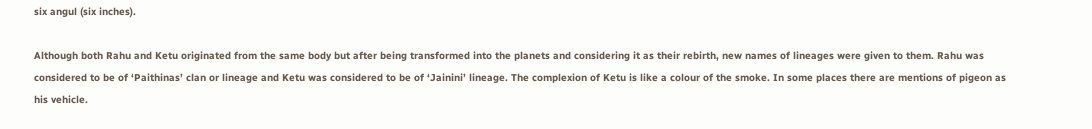six angul (six inches).

Although both Rahu and Ketu originated from the same body but after being transformed into the planets and considering it as their rebirth, new names of lineages were given to them. Rahu was considered to be of ‘Paithinas’ clan or lineage and Ketu was considered to be of ‘Jainini’ lineage. The complexion of Ketu is like a colour of the smoke. In some places there are mentions of pigeon as his vehicle.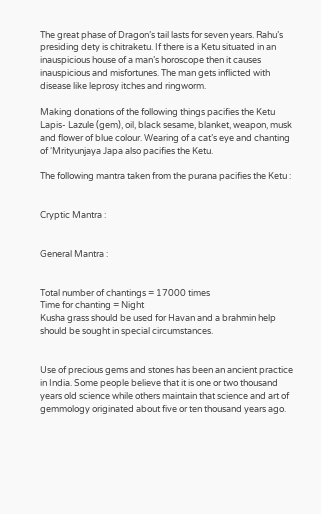The great phase of Dragon’s tail lasts for seven years. Rahu’s presiding dety is chitraketu. If there is a Ketu situated in an inauspicious house of a man’s horoscope then it causes inauspicious and misfortunes. The man gets inflicted with disease like leprosy itches and ringworm.

Making donations of the following things pacifies the Ketu Lapis- Lazule (gem), oil, black sesame, blanket, weapon, musk and flower of blue colour. Wearing of a cat’s eye and chanting of ‘Mrityunjaya Japa also pacifies the Ketu.

The following mantra taken from the purana pacifies the Ketu :


Cryptic Mantra :


General Mantra :


Total number of chantings = 17000 times
Time for chanting = Night
Kusha grass should be used for Havan and a brahmin help should be sought in special circumstances.


Use of precious gems and stones has been an ancient practice in India. Some people believe that it is one or two thousand years old science while others maintain that science and art of gemmology originated about five or ten thousand years ago.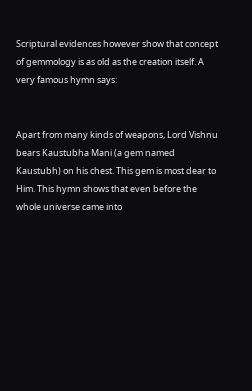Scriptural evidences however show that concept of gemmology is as old as the creation itself. A very famous hymn says:


Apart from many kinds of weapons, Lord Vishnu bears Kaustubha Mani (a gem named Kaustubh) on his chest. This gem is most dear to Him. This hymn shows that even before the whole universe came into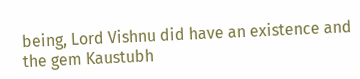being, Lord Vishnu did have an existence and the gem Kaustubh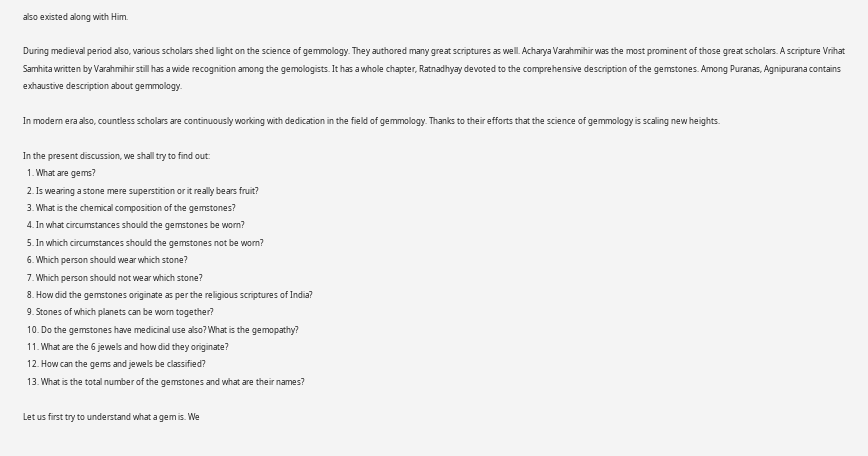also existed along with Him.

During medieval period also, various scholars shed light on the science of gemmology. They authored many great scriptures as well. Acharya Varahmihir was the most prominent of those great scholars. A scripture Vrihat Samhita written by Varahmihir still has a wide recognition among the gemologists. It has a whole chapter, Ratnadhyay devoted to the comprehensive description of the gemstones. Among Puranas, Agnipurana contains exhaustive description about gemmology.

In modern era also, countless scholars are continuously working with dedication in the field of gemmology. Thanks to their efforts that the science of gemmology is scaling new heights.

In the present discussion, we shall try to find out:
  1. What are gems?
  2. Is wearing a stone mere superstition or it really bears fruit?
  3. What is the chemical composition of the gemstones?
  4. In what circumstances should the gemstones be worn?
  5. In which circumstances should the gemstones not be worn?
  6. Which person should wear which stone?
  7. Which person should not wear which stone?
  8. How did the gemstones originate as per the religious scriptures of India?
  9. Stones of which planets can be worn together?
  10. Do the gemstones have medicinal use also? What is the gemopathy?
  11. What are the 6 jewels and how did they originate?
  12. How can the gems and jewels be classified?
  13. What is the total number of the gemstones and what are their names?

Let us first try to understand what a gem is. We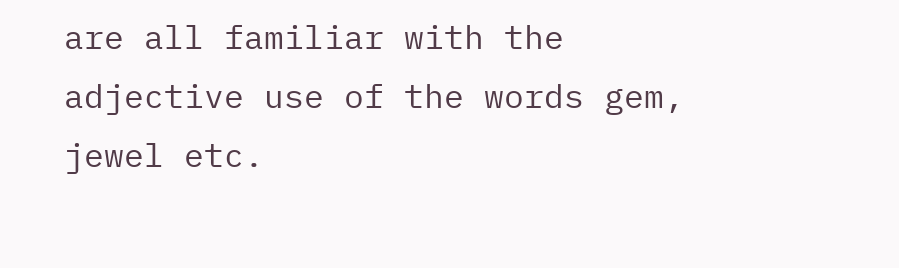are all familiar with the adjective use of the words gem, jewel etc.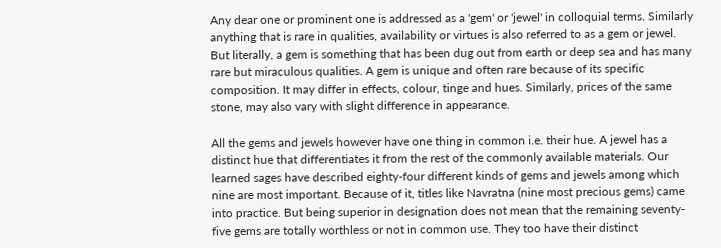Any dear one or prominent one is addressed as a 'gem' or 'jewel' in colloquial terms. Similarly anything that is rare in qualities, availability or virtues is also referred to as a gem or jewel. But literally, a gem is something that has been dug out from earth or deep sea and has many rare but miraculous qualities. A gem is unique and often rare because of its specific composition. It may differ in effects, colour, tinge and hues. Similarly, prices of the same stone, may also vary with slight difference in appearance.

All the gems and jewels however have one thing in common i.e. their hue. A jewel has a distinct hue that differentiates it from the rest of the commonly available materials. Our learned sages have described eighty-four different kinds of gems and jewels among which nine are most important. Because of it, titles like Navratna (nine most precious gems) came into practice. But being superior in designation does not mean that the remaining seventy-five gems are totally worthless or not in common use. They too have their distinct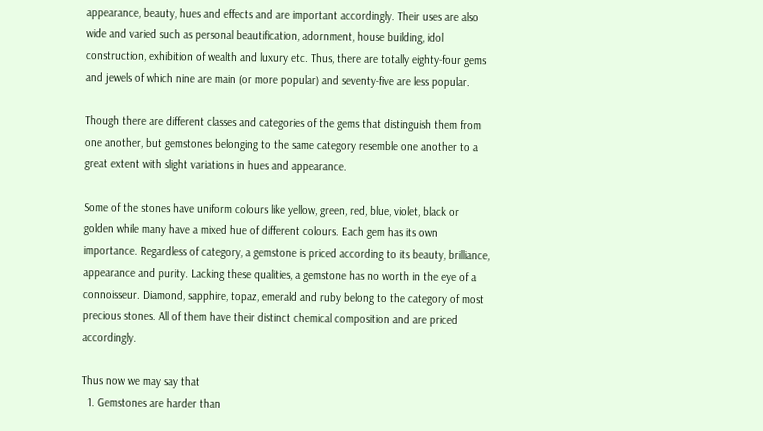appearance, beauty, hues and effects and are important accordingly. Their uses are also wide and varied such as personal beautification, adornment, house building, idol construction, exhibition of wealth and luxury etc. Thus, there are totally eighty-four gems and jewels of which nine are main (or more popular) and seventy-five are less popular.

Though there are different classes and categories of the gems that distinguish them from one another, but gemstones belonging to the same category resemble one another to a great extent with slight variations in hues and appearance.

Some of the stones have uniform colours like yellow, green, red, blue, violet, black or golden while many have a mixed hue of different colours. Each gem has its own importance. Regardless of category, a gemstone is priced according to its beauty, brilliance, appearance and purity. Lacking these qualities, a gemstone has no worth in the eye of a connoisseur. Diamond, sapphire, topaz, emerald and ruby belong to the category of most precious stones. All of them have their distinct chemical composition and are priced accordingly.

Thus now we may say that
  1. Gemstones are harder than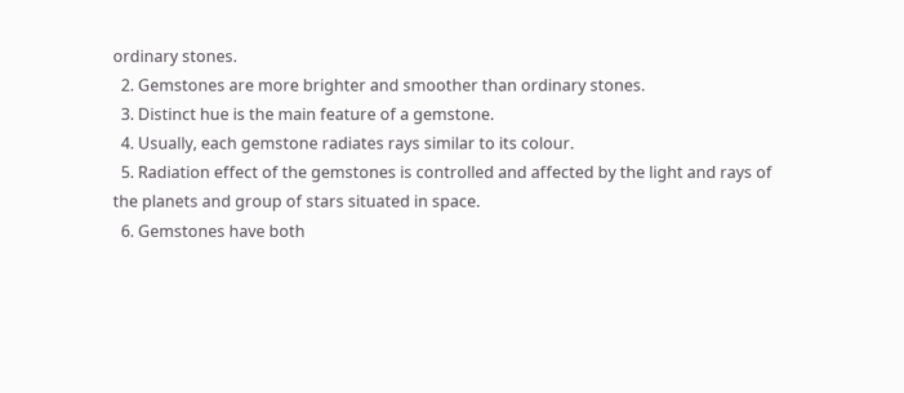ordinary stones.
  2. Gemstones are more brighter and smoother than ordinary stones.
  3. Distinct hue is the main feature of a gemstone.
  4. Usually, each gemstone radiates rays similar to its colour.
  5. Radiation effect of the gemstones is controlled and affected by the light and rays of the planets and group of stars situated in space.
  6. Gemstones have both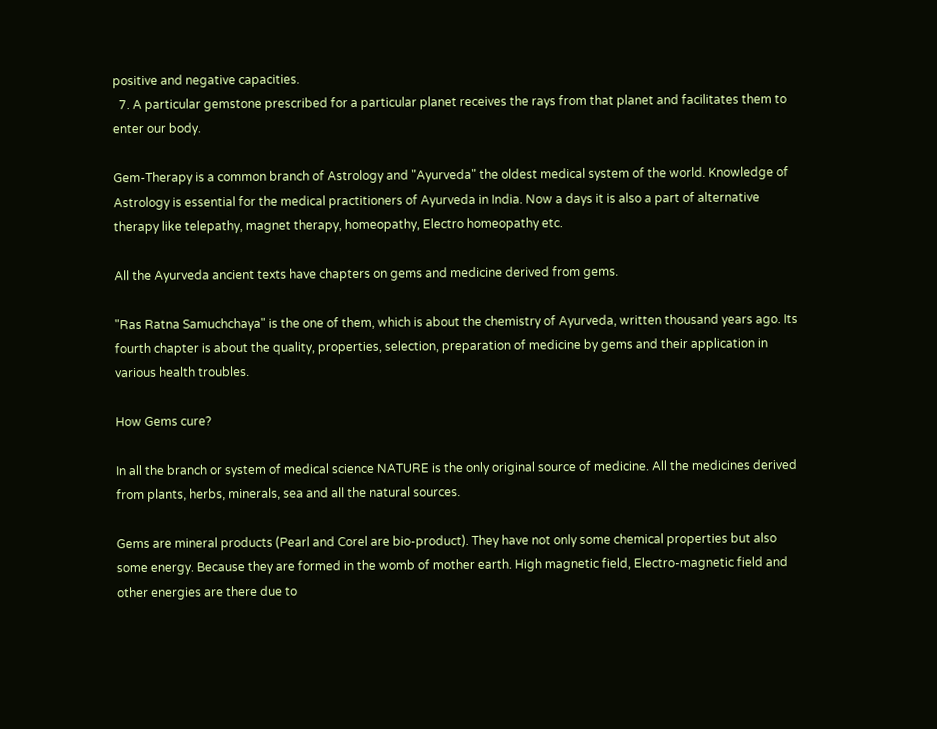positive and negative capacities.
  7. A particular gemstone prescribed for a particular planet receives the rays from that planet and facilitates them to enter our body.

Gem-Therapy is a common branch of Astrology and "Ayurveda" the oldest medical system of the world. Knowledge of Astrology is essential for the medical practitioners of Ayurveda in India. Now a days it is also a part of alternative therapy like telepathy, magnet therapy, homeopathy, Electro homeopathy etc.

All the Ayurveda ancient texts have chapters on gems and medicine derived from gems.

"Ras Ratna Samuchchaya" is the one of them, which is about the chemistry of Ayurveda, written thousand years ago. Its fourth chapter is about the quality, properties, selection, preparation of medicine by gems and their application in various health troubles.

How Gems cure?

In all the branch or system of medical science NATURE is the only original source of medicine. All the medicines derived from plants, herbs, minerals, sea and all the natural sources.

Gems are mineral products (Pearl and Corel are bio-product). They have not only some chemical properties but also some energy. Because they are formed in the womb of mother earth. High magnetic field, Electro-magnetic field and other energies are there due to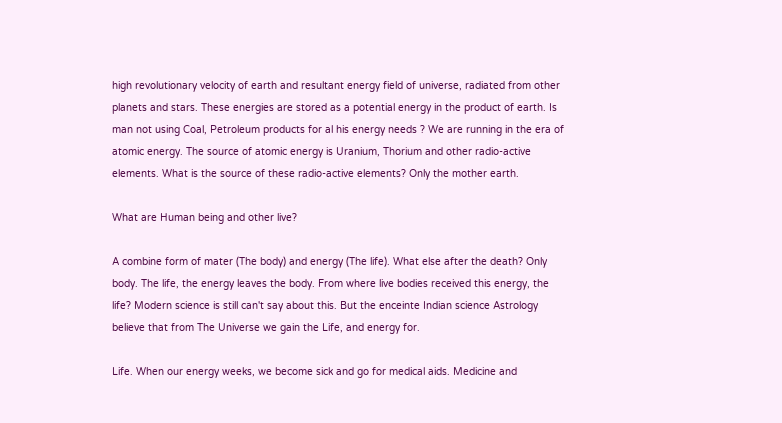high revolutionary velocity of earth and resultant energy field of universe, radiated from other planets and stars. These energies are stored as a potential energy in the product of earth. Is man not using Coal, Petroleum products for al his energy needs ? We are running in the era of atomic energy. The source of atomic energy is Uranium, Thorium and other radio-active elements. What is the source of these radio-active elements? Only the mother earth.

What are Human being and other live?

A combine form of mater (The body) and energy (The life). What else after the death? Only body. The life, the energy leaves the body. From where live bodies received this energy, the life? Modern science is still can't say about this. But the enceinte Indian science Astrology believe that from The Universe we gain the Life, and energy for.

Life. When our energy weeks, we become sick and go for medical aids. Medicine and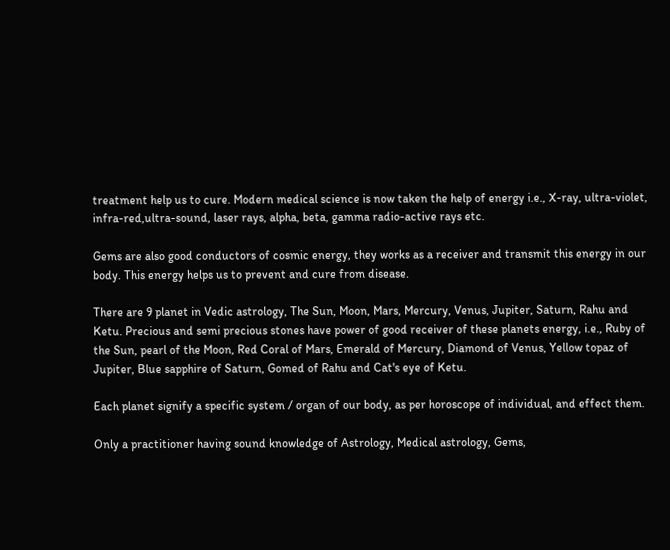treatment help us to cure. Modern medical science is now taken the help of energy i.e., X-ray, ultra-violet, infra-red,ultra-sound, laser rays, alpha, beta, gamma radio-active rays etc.

Gems are also good conductors of cosmic energy, they works as a receiver and transmit this energy in our body. This energy helps us to prevent and cure from disease.

There are 9 planet in Vedic astrology, The Sun, Moon, Mars, Mercury, Venus, Jupiter, Saturn, Rahu and Ketu. Precious and semi precious stones have power of good receiver of these planets energy, i.e., Ruby of the Sun, pearl of the Moon, Red Coral of Mars, Emerald of Mercury, Diamond of Venus, Yellow topaz of Jupiter, Blue sapphire of Saturn, Gomed of Rahu and Cat's eye of Ketu.

Each planet signify a specific system / organ of our body, as per horoscope of individual, and effect them.

Only a practitioner having sound knowledge of Astrology, Medical astrology, Gems,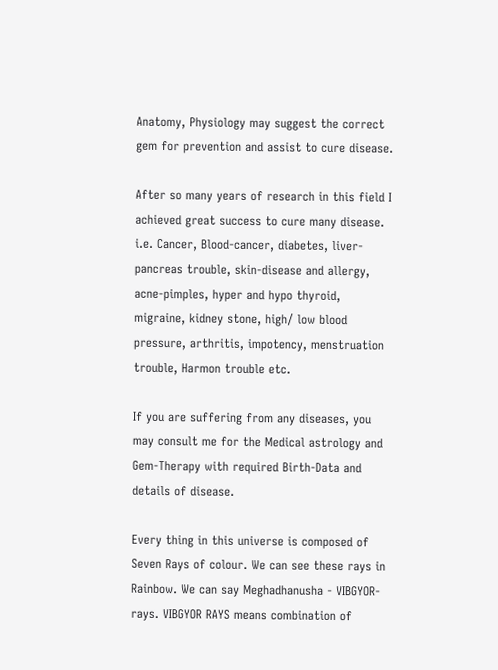Anatomy, Physiology may suggest the correct gem for prevention and assist to cure disease.

After so many years of research in this field I achieved great success to cure many disease. i.e. Cancer, Blood-cancer, diabetes, liver-pancreas trouble, skin-disease and allergy, acne-pimples, hyper and hypo thyroid, migraine, kidney stone, high/ low blood pressure, arthritis, impotency, menstruation trouble, Harmon trouble etc.

If you are suffering from any diseases, you may consult me for the Medical astrology and Gem-Therapy with required Birth-Data and details of disease.

Every thing in this universe is composed of Seven Rays of colour. We can see these rays in Rainbow. We can say Meghadhanusha - VIBGYOR-rays. VIBGYOR RAYS means combination of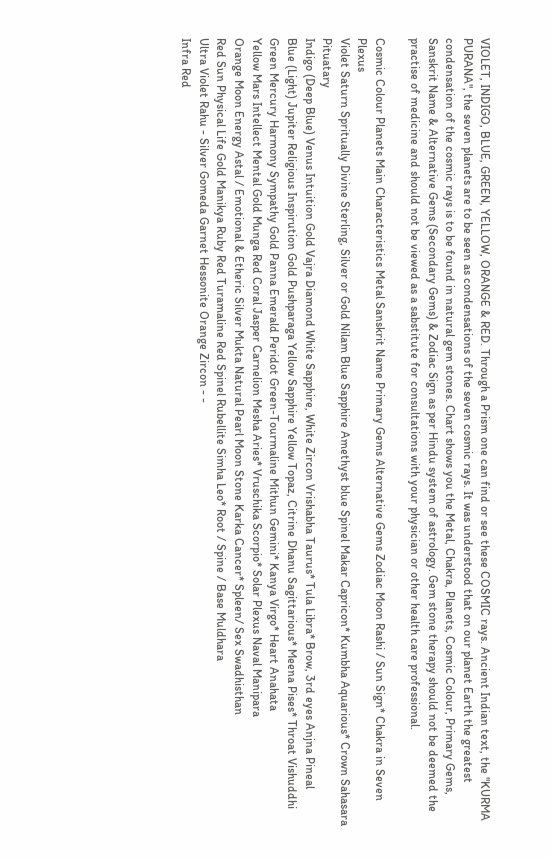VIOLET, INDIGO, BLUE, GREEN, YELLOW, ORANGE & RED. Through a Prism one can find or see these COSMIC rays. Ancient Indian text, the "KURMA PURANA", the seven planets are to be seen as condensations of the seven cosmic rays. It was understood that on our planet Earth the greatest condensation of the cosmic rays is to be found in natural gem stones. Chart shows you the Metal, Chakra, Planets, Cosmic Colour, Primary Gems, Sanskrit Name & Alternative Gems (Secondary Gems) & Zodiac Sign as per Hindu system of astrology. Gem stone therapy should not be deemed the practise of medicine and should not be viewed as a sabstitute for consultations with your physician or other health care professional.

Cosmic Colour Planets Main Characteristics Metal Sanskrit Name Primary Gems Alternative Gems Zodiac Moon Rashi / Sun Sign* Chakra in Seven Plexus
Violet Saturn Spritually Divine Sterling, Silver or Gold Nilam Blue Sapphire Amethyst blue Spinel Makar Capricon* Kumbha Aquarious* Crown Sahasara Pituatary
Indigo (Deep Blue) Venus Intuition Gold Vajra Diamond White Sapphire, White Zircon Vrishabha Taurus* Tula Libra* Brow, 3rd eyes Anjna Pineal
Blue (Light) Jupiter Religious Inspirution Gold Pushparaga Yellow Sapphire Yellow Topaz, Citrine Dhanu Sagittarious* Meena Pises* Throat Vishuddhi
Green Mercury Harmony Sympathy Gold Panna Emerald Peridot Green-Tourmaline Mithun Gemini* Kanya Virgo* Heart Anahata
Yellow Mars Intellect Mental Gold Munga Red Coral Jasper Carnelion Mesha Aries* Vruschika Scorpio* Solar Plexus Naval Manipara
Orange Moon Energy Astal / Emotional & Etheric Silver Mukta Natural Pearl Moon Stone Karka Cancer* Spleen/ Sex Swadhisthan
Red Sun Physical Life Gold Manikya Ruby Red Turamaline Red Spinel Rubellite Simha Leo* Root / Spine / Base Muldhara
Ultra Violet Rahu - Silver Gomeda Garnet Hessonite Orange Zircon - -
Infra Red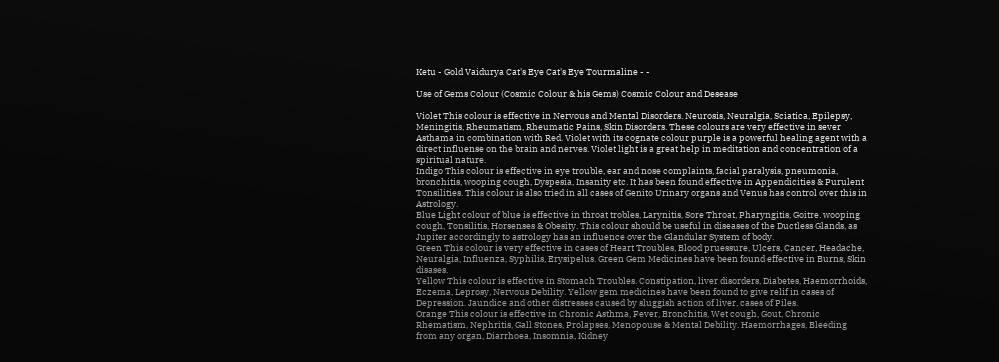Ketu - Gold Vaidurya Cat's Eye Cat's Eye Tourmaline - -

Use of Gems Colour (Cosmic Colour & his Gems) Cosmic Colour and Desease

Violet This colour is effective in Nervous and Mental Disorders. Neurosis, Neuralgia, Sciatica, Epilepsy, Meningitis, Rheumatism, Rheumatic Pains, Skin Disorders. These colours are very effective in sever Asthama in combination with Red. Violet with its cognate colour purple is a powerful healing agent with a direct influense on the brain and nerves. Violet light is a great help in meditation and concentration of a spiritual nature.
Indigo This colour is effective in eye trouble, ear and nose complaints, facial paralysis, pneumonia, bronchitis, wooping cough, Dyspesia, Insanity etc. It has been found effective in Appendicities & Purulent Tonsilities. This colour is also tried in all cases of Genito Urinary organs and Venus has control over this in Astrology.
Blue Light colour of blue is effective in throat trobles, Larynitis, Sore Throat, Pharyngitis, Goitre. wooping cough, Tonsilitis, Horsenses & Obesity. This colour should be useful in diseases of the Ductless Glands, as Jupiter accordingly to astrology has an influence over the Glandular System of body.
Green This colour is very effective in cases of Heart Troubles, Blood pruessure, Ulcers, Cancer, Headache, Neuralgia, Influenza, Syphilis, Erysipelus. Green Gem Medicines have been found effective in Burns, Skin disases.
Yellow This colour is effective in Stomach Troubles. Constipation, liver disorders, Diabetes, Haemorrhoids, Eczema, Leprosy, Nervous Debility. Yellow gem medicines have been found to give relif in cases of Depression. Jaundice and other distresses caused by sluggish action of liver, cases of Piles.
Orange This colour is effective in Chronic Asthma, Fever, Bronchitis, Wet cough, Gout, Chronic Rhematism, Nephritis, Gall Stones, Prolapses, Menopouse & Mental Debility. Haemorrhages, Bleeding from any organ, Diarrhoea, Insomnia, Kidney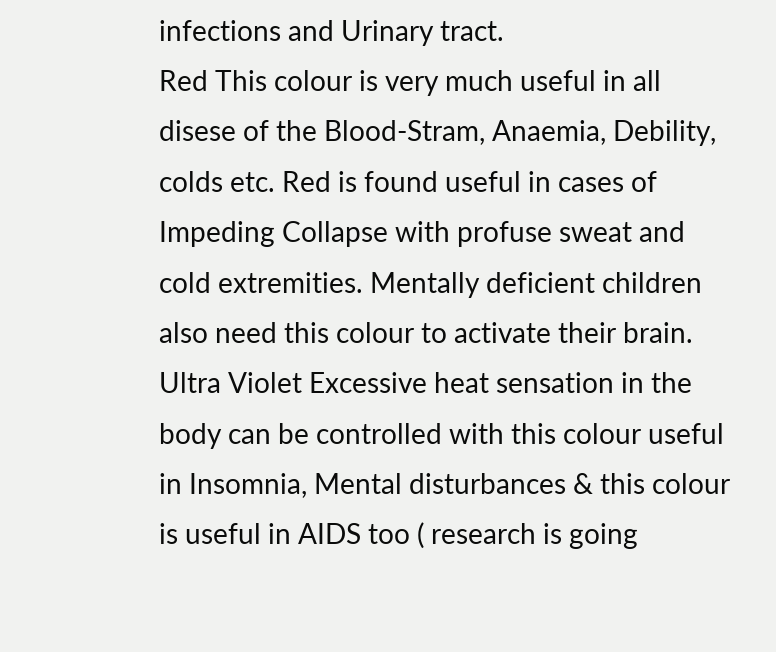infections and Urinary tract.
Red This colour is very much useful in all disese of the Blood-Stram, Anaemia, Debility, colds etc. Red is found useful in cases of Impeding Collapse with profuse sweat and cold extremities. Mentally deficient children also need this colour to activate their brain.
Ultra Violet Excessive heat sensation in the body can be controlled with this colour useful in Insomnia, Mental disturbances & this colour is useful in AIDS too ( research is going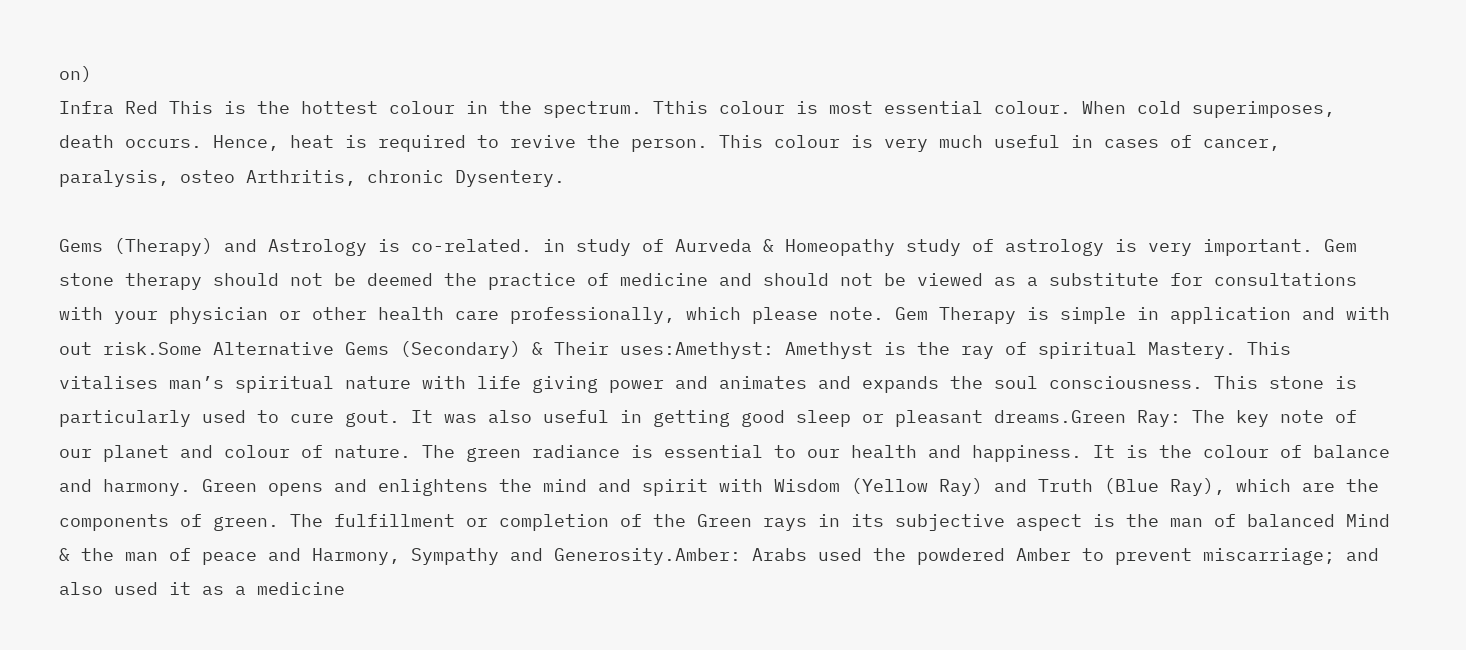on)
Infra Red This is the hottest colour in the spectrum. Tthis colour is most essential colour. When cold superimposes, death occurs. Hence, heat is required to revive the person. This colour is very much useful in cases of cancer, paralysis, osteo Arthritis, chronic Dysentery.

Gems (Therapy) and Astrology is co-related. in study of Aurveda & Homeopathy study of astrology is very important. Gem stone therapy should not be deemed the practice of medicine and should not be viewed as a substitute for consultations with your physician or other health care professionally, which please note. Gem Therapy is simple in application and with out risk.Some Alternative Gems (Secondary) & Their uses:Amethyst: Amethyst is the ray of spiritual Mastery. This vitalises man’s spiritual nature with life giving power and animates and expands the soul consciousness. This stone is particularly used to cure gout. It was also useful in getting good sleep or pleasant dreams.Green Ray: The key note of our planet and colour of nature. The green radiance is essential to our health and happiness. It is the colour of balance and harmony. Green opens and enlightens the mind and spirit with Wisdom (Yellow Ray) and Truth (Blue Ray), which are the components of green. The fulfillment or completion of the Green rays in its subjective aspect is the man of balanced Mind & the man of peace and Harmony, Sympathy and Generosity.Amber: Arabs used the powdered Amber to prevent miscarriage; and also used it as a medicine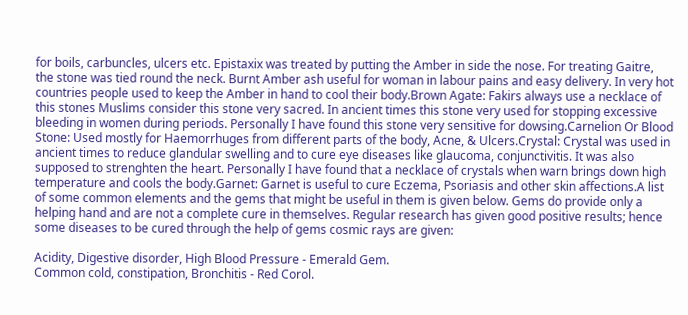for boils, carbuncles, ulcers etc. Epistaxix was treated by putting the Amber in side the nose. For treating Gaitre, the stone was tied round the neck. Burnt Amber ash useful for woman in labour pains and easy delivery. In very hot countries people used to keep the Amber in hand to cool their body.Brown Agate: Fakirs always use a necklace of this stones Muslims consider this stone very sacred. In ancient times this stone very used for stopping excessive bleeding in women during periods. Personally I have found this stone very sensitive for dowsing.Carnelion Or Blood Stone: Used mostly for Haemorrhuges from different parts of the body, Acne, & Ulcers.Crystal: Crystal was used in ancient times to reduce glandular swelling and to cure eye diseases like glaucoma, conjunctivitis. It was also supposed to strenghten the heart. Personally I have found that a necklace of crystals when warn brings down high temperature and cools the body.Garnet: Garnet is useful to cure Eczema, Psoriasis and other skin affections.A list of some common elements and the gems that might be useful in them is given below. Gems do provide only a helping hand and are not a complete cure in themselves. Regular research has given good positive results; hence some diseases to be cured through the help of gems cosmic rays are given:

Acidity, Digestive disorder, High Blood Pressure - Emerald Gem.
Common cold, constipation, Bronchitis - Red Corol.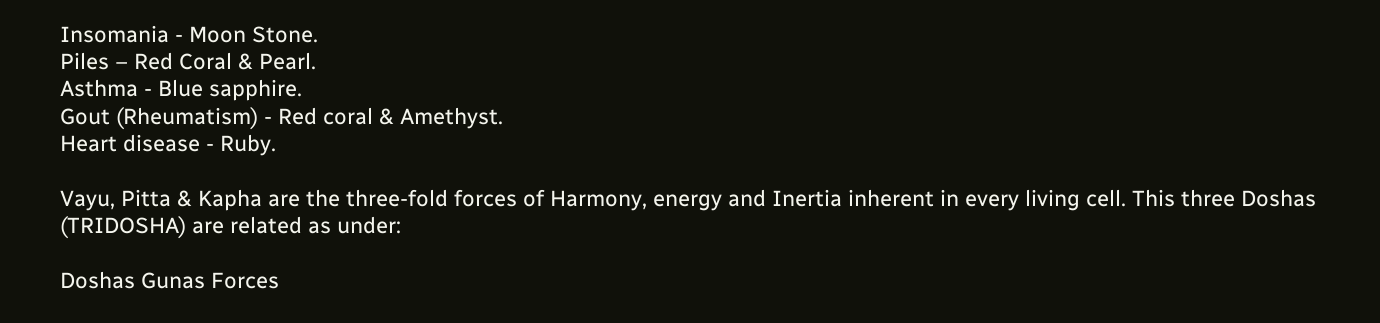Insomania - Moon Stone.
Piles – Red Coral & Pearl.
Asthma - Blue sapphire.
Gout (Rheumatism) - Red coral & Amethyst.
Heart disease - Ruby.

Vayu, Pitta & Kapha are the three-fold forces of Harmony, energy and Inertia inherent in every living cell. This three Doshas (TRIDOSHA) are related as under:

Doshas Gunas Forces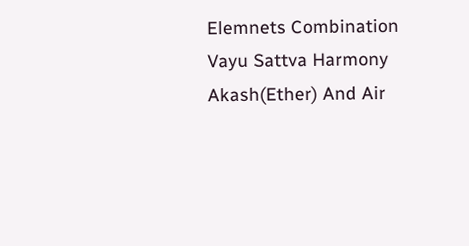Elemnets Combination
Vayu Sattva Harmony Akash(Ether) And Air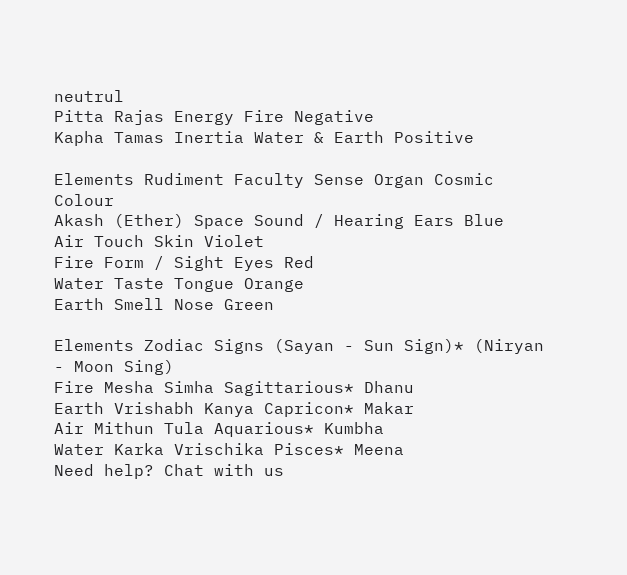neutrul
Pitta Rajas Energy Fire Negative
Kapha Tamas Inertia Water & Earth Positive

Elements Rudiment Faculty Sense Organ Cosmic Colour
Akash (Ether) Space Sound / Hearing Ears Blue
Air Touch Skin Violet
Fire Form / Sight Eyes Red
Water Taste Tongue Orange
Earth Smell Nose Green

Elements Zodiac Signs (Sayan - Sun Sign)* (Niryan - Moon Sing)
Fire Mesha Simha Sagittarious* Dhanu
Earth Vrishabh Kanya Capricon* Makar
Air Mithun Tula Aquarious* Kumbha
Water Karka Vrischika Pisces* Meena
Need help? Chat with us